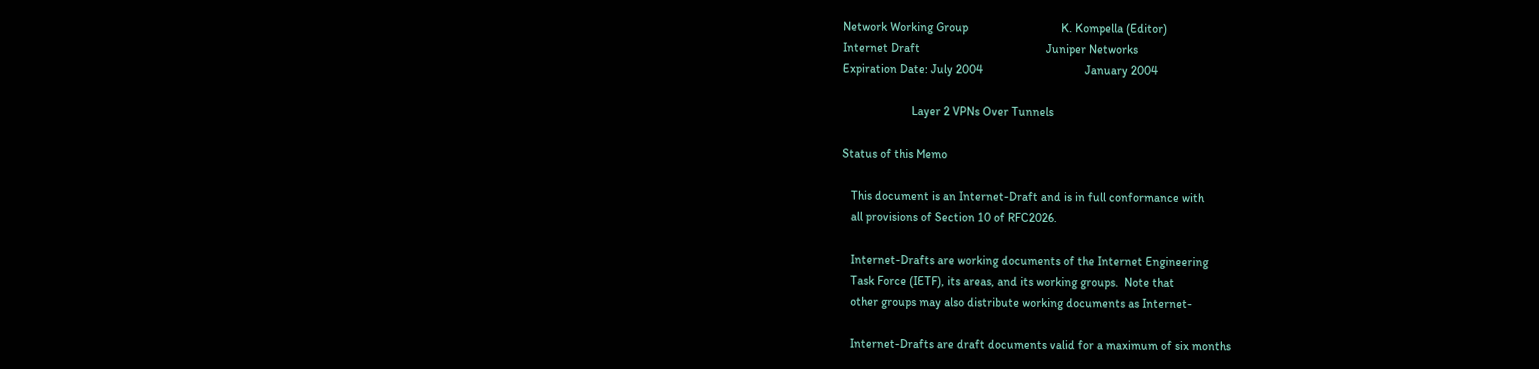Network Working Group                               K. Kompella (Editor)
Internet Draft                                          Juniper Networks
Expiration Date: July 2004                                  January 2004

                       Layer 2 VPNs Over Tunnels

Status of this Memo

   This document is an Internet-Draft and is in full conformance with
   all provisions of Section 10 of RFC2026.

   Internet-Drafts are working documents of the Internet Engineering
   Task Force (IETF), its areas, and its working groups.  Note that
   other groups may also distribute working documents as Internet-

   Internet-Drafts are draft documents valid for a maximum of six months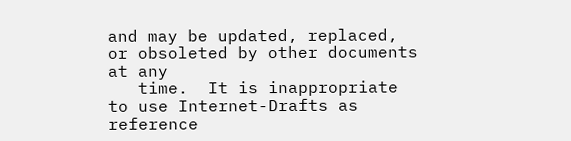and may be updated, replaced, or obsoleted by other documents at any
   time.  It is inappropriate to use Internet-Drafts as reference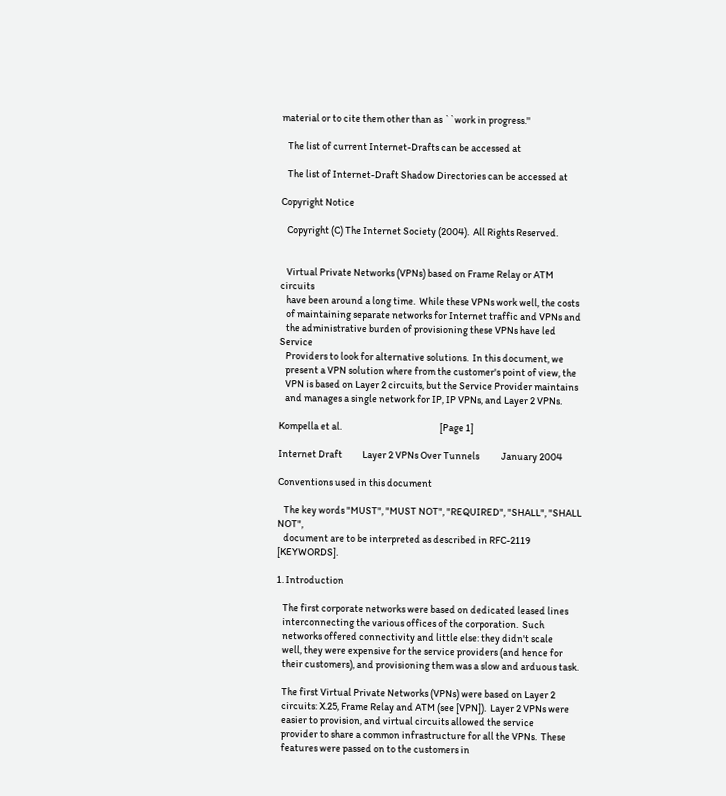material or to cite them other than as ``work in progress.''

   The list of current Internet-Drafts can be accessed at

   The list of Internet-Draft Shadow Directories can be accessed at

Copyright Notice

   Copyright (C) The Internet Society (2004).  All Rights Reserved.


   Virtual Private Networks (VPNs) based on Frame Relay or ATM circuits
   have been around a long time.  While these VPNs work well, the costs
   of maintaining separate networks for Internet traffic and VPNs and
   the administrative burden of provisioning these VPNs have led Service
   Providers to look for alternative solutions.  In this document, we
   present a VPN solution where from the customer's point of view, the
   VPN is based on Layer 2 circuits, but the Service Provider maintains
   and manages a single network for IP, IP VPNs, and Layer 2 VPNs.

Kompella et al.                                                 [Page 1]

Internet Draft          Layer 2 VPNs Over Tunnels           January 2004

Conventions used in this document

   The key words "MUST", "MUST NOT", "REQUIRED", "SHALL", "SHALL NOT",
   document are to be interpreted as described in RFC-2119 [KEYWORDS].

1. Introduction

   The first corporate networks were based on dedicated leased lines
   interconnecting the various offices of the corporation.  Such
   networks offered connectivity and little else: they didn't scale
   well, they were expensive for the service providers (and hence for
   their customers), and provisioning them was a slow and arduous task.

   The first Virtual Private Networks (VPNs) were based on Layer 2
   circuits: X.25, Frame Relay and ATM (see [VPN]).  Layer 2 VPNs were
   easier to provision, and virtual circuits allowed the service
   provider to share a common infrastructure for all the VPNs.  These
   features were passed on to the customers in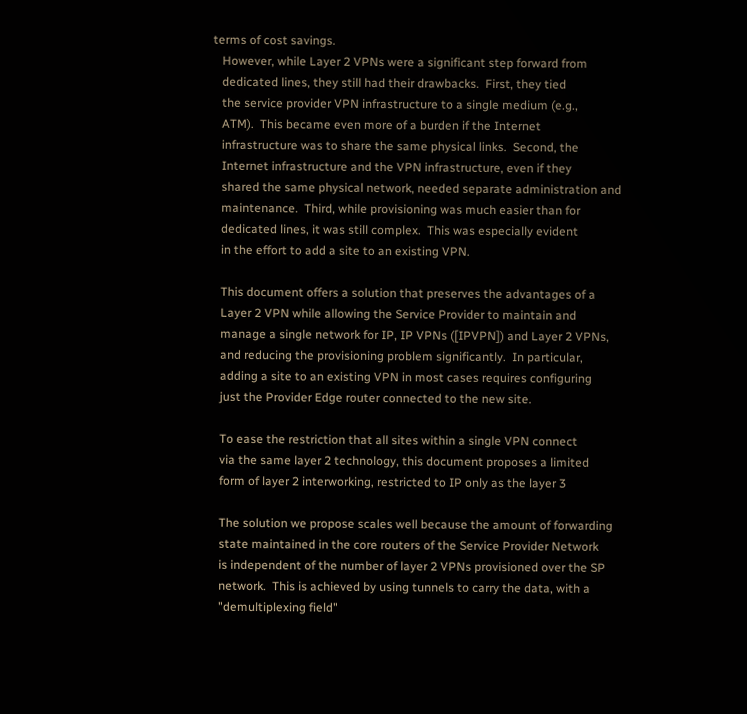terms of cost savings.
   However, while Layer 2 VPNs were a significant step forward from
   dedicated lines, they still had their drawbacks.  First, they tied
   the service provider VPN infrastructure to a single medium (e.g.,
   ATM).  This became even more of a burden if the Internet
   infrastructure was to share the same physical links.  Second, the
   Internet infrastructure and the VPN infrastructure, even if they
   shared the same physical network, needed separate administration and
   maintenance.  Third, while provisioning was much easier than for
   dedicated lines, it was still complex.  This was especially evident
   in the effort to add a site to an existing VPN.

   This document offers a solution that preserves the advantages of a
   Layer 2 VPN while allowing the Service Provider to maintain and
   manage a single network for IP, IP VPNs ([IPVPN]) and Layer 2 VPNs,
   and reducing the provisioning problem significantly.  In particular,
   adding a site to an existing VPN in most cases requires configuring
   just the Provider Edge router connected to the new site.

   To ease the restriction that all sites within a single VPN connect
   via the same layer 2 technology, this document proposes a limited
   form of layer 2 interworking, restricted to IP only as the layer 3

   The solution we propose scales well because the amount of forwarding
   state maintained in the core routers of the Service Provider Network
   is independent of the number of layer 2 VPNs provisioned over the SP
   network.  This is achieved by using tunnels to carry the data, with a
   "demultiplexing field"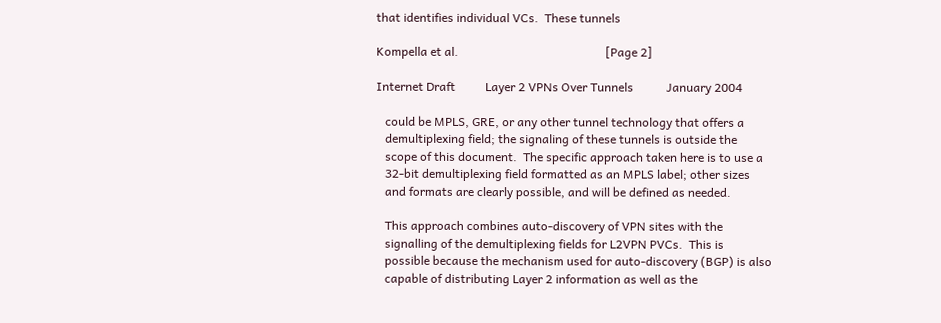that identifies individual VCs.  These tunnels

Kompella et al.                                                 [Page 2]

Internet Draft          Layer 2 VPNs Over Tunnels           January 2004

   could be MPLS, GRE, or any other tunnel technology that offers a
   demultiplexing field; the signaling of these tunnels is outside the
   scope of this document.  The specific approach taken here is to use a
   32-bit demultiplexing field formatted as an MPLS label; other sizes
   and formats are clearly possible, and will be defined as needed.

   This approach combines auto-discovery of VPN sites with the
   signalling of the demultiplexing fields for L2VPN PVCs.  This is
   possible because the mechanism used for auto-discovery (BGP) is also
   capable of distributing Layer 2 information as well as the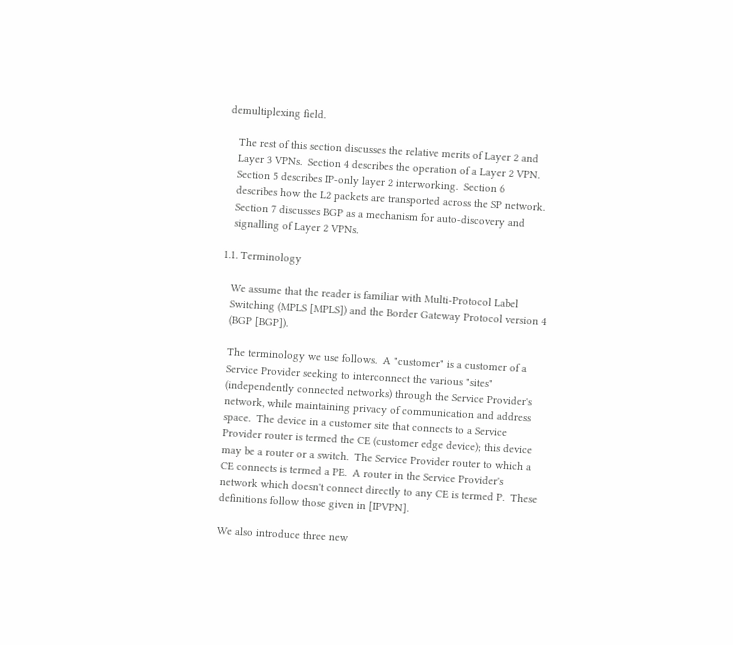demultiplexing field.

   The rest of this section discusses the relative merits of Layer 2 and
   Layer 3 VPNs.  Section 4 describes the operation of a Layer 2 VPN.
   Section 5 describes IP-only layer 2 interworking.  Section 6
   describes how the L2 packets are transported across the SP network.
   Section 7 discusses BGP as a mechanism for auto-discovery and
   signalling of Layer 2 VPNs.

1.1. Terminology

   We assume that the reader is familiar with Multi-Protocol Label
   Switching (MPLS [MPLS]) and the Border Gateway Protocol version 4
   (BGP [BGP]).

   The terminology we use follows.  A "customer" is a customer of a
   Service Provider seeking to interconnect the various "sites"
   (independently connected networks) through the Service Provider's
   network, while maintaining privacy of communication and address
   space.  The device in a customer site that connects to a Service
   Provider router is termed the CE (customer edge device); this device
   may be a router or a switch.  The Service Provider router to which a
   CE connects is termed a PE.  A router in the Service Provider's
   network which doesn't connect directly to any CE is termed P.  These
   definitions follow those given in [IPVPN].

   We also introduce three new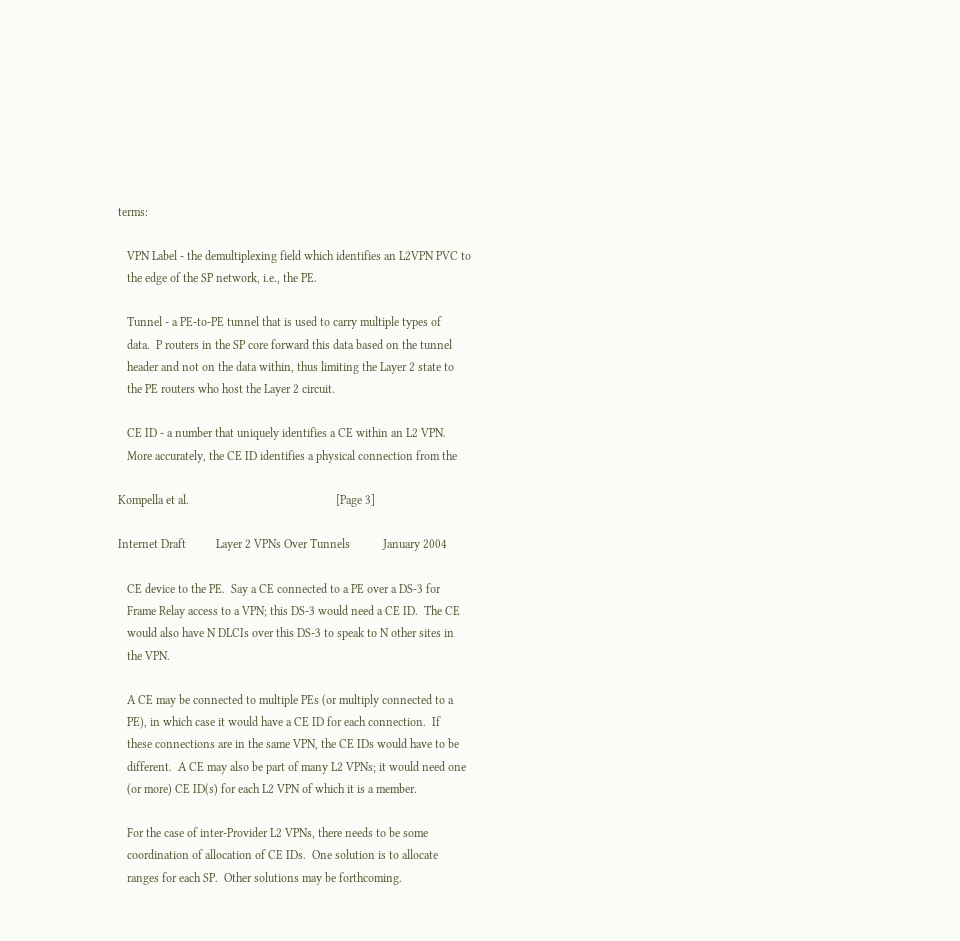terms:

   VPN Label - the demultiplexing field which identifies an L2VPN PVC to
   the edge of the SP network, i.e., the PE.

   Tunnel - a PE-to-PE tunnel that is used to carry multiple types of
   data.  P routers in the SP core forward this data based on the tunnel
   header and not on the data within, thus limiting the Layer 2 state to
   the PE routers who host the Layer 2 circuit.

   CE ID - a number that uniquely identifies a CE within an L2 VPN.
   More accurately, the CE ID identifies a physical connection from the

Kompella et al.                                                 [Page 3]

Internet Draft          Layer 2 VPNs Over Tunnels           January 2004

   CE device to the PE.  Say a CE connected to a PE over a DS-3 for
   Frame Relay access to a VPN; this DS-3 would need a CE ID.  The CE
   would also have N DLCIs over this DS-3 to speak to N other sites in
   the VPN.

   A CE may be connected to multiple PEs (or multiply connected to a
   PE), in which case it would have a CE ID for each connection.  If
   these connections are in the same VPN, the CE IDs would have to be
   different.  A CE may also be part of many L2 VPNs; it would need one
   (or more) CE ID(s) for each L2 VPN of which it is a member.

   For the case of inter-Provider L2 VPNs, there needs to be some
   coordination of allocation of CE IDs.  One solution is to allocate
   ranges for each SP.  Other solutions may be forthcoming.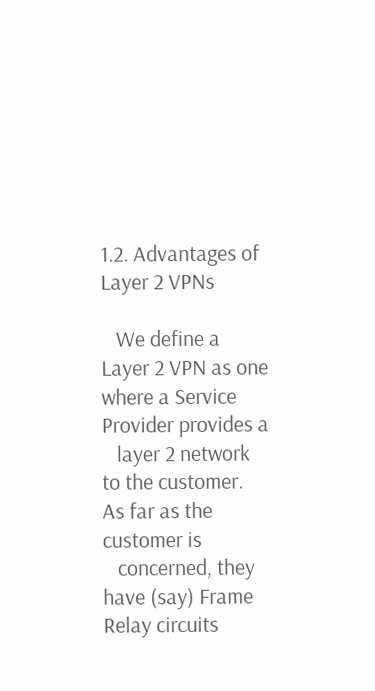1.2. Advantages of Layer 2 VPNs

   We define a Layer 2 VPN as one where a Service Provider provides a
   layer 2 network to the customer.  As far as the customer is
   concerned, they have (say) Frame Relay circuits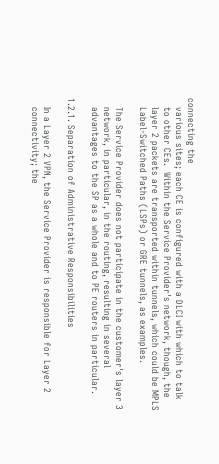connecting the
   various sites; each CE is configured with a DLCI with which to talk
   to other CEs.  Within the Service Provider's network, though, the
   layer 2 packets are transported within tunnels, which could be MPLS
   Label-Switched Paths (LSPs) or GRE tunnels, as examples.

   The Service Provider does not participate in the customer's layer 3
   network, in particular, in the routing, resulting in several
   advantages to the SP as a whole and to PE routers in particular.

1.2.1. Separation of Administrative Responsibilities

   In a Layer 2 VPN, the Service Provider is responsible for Layer 2
   connectivity; the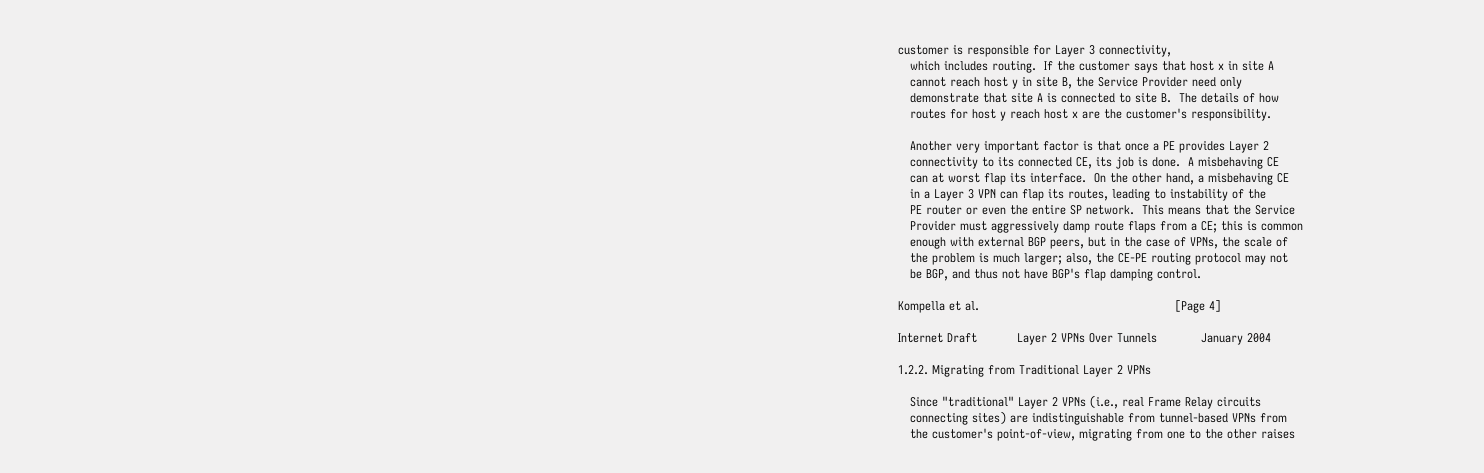customer is responsible for Layer 3 connectivity,
   which includes routing.  If the customer says that host x in site A
   cannot reach host y in site B, the Service Provider need only
   demonstrate that site A is connected to site B.  The details of how
   routes for host y reach host x are the customer's responsibility.

   Another very important factor is that once a PE provides Layer 2
   connectivity to its connected CE, its job is done.  A misbehaving CE
   can at worst flap its interface.  On the other hand, a misbehaving CE
   in a Layer 3 VPN can flap its routes, leading to instability of the
   PE router or even the entire SP network.  This means that the Service
   Provider must aggressively damp route flaps from a CE; this is common
   enough with external BGP peers, but in the case of VPNs, the scale of
   the problem is much larger; also, the CE-PE routing protocol may not
   be BGP, and thus not have BGP's flap damping control.

Kompella et al.                                                 [Page 4]

Internet Draft          Layer 2 VPNs Over Tunnels           January 2004

1.2.2. Migrating from Traditional Layer 2 VPNs

   Since "traditional" Layer 2 VPNs (i.e., real Frame Relay circuits
   connecting sites) are indistinguishable from tunnel-based VPNs from
   the customer's point-of-view, migrating from one to the other raises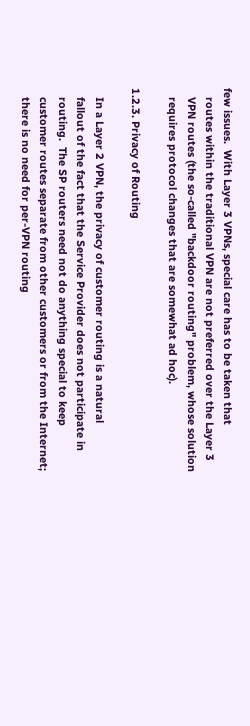few issues.  With Layer 3 VPNs, special care has to be taken that
   routes within the traditional VPN are not preferred over the Layer 3
   VPN routes (the so-called "backdoor routing" problem, whose solution
   requires protocol changes that are somewhat ad hoc).

1.2.3. Privacy of Routing

   In a Layer 2 VPN, the privacy of customer routing is a natural
   fallout of the fact that the Service Provider does not participate in
   routing.  The SP routers need not do anything special to keep
   customer routes separate from other customers or from the Internet;
   there is no need for per-VPN routing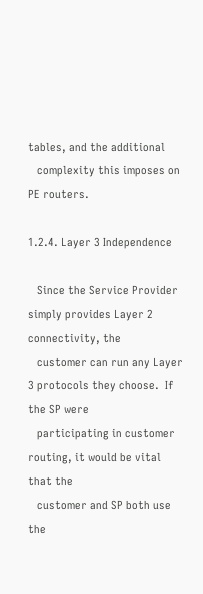tables, and the additional
   complexity this imposes on PE routers.

1.2.4. Layer 3 Independence

   Since the Service Provider simply provides Layer 2 connectivity, the
   customer can run any Layer 3 protocols they choose.  If the SP were
   participating in customer routing, it would be vital that the
   customer and SP both use the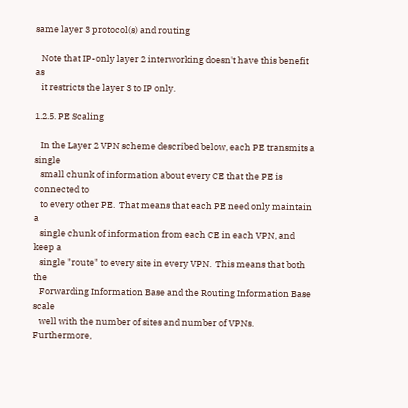same layer 3 protocol(s) and routing

   Note that IP-only layer 2 interworking doesn't have this benefit as
   it restricts the layer 3 to IP only.

1.2.5. PE Scaling

   In the Layer 2 VPN scheme described below, each PE transmits a single
   small chunk of information about every CE that the PE is connected to
   to every other PE.  That means that each PE need only maintain a
   single chunk of information from each CE in each VPN, and keep a
   single "route" to every site in every VPN.  This means that both the
   Forwarding Information Base and the Routing Information Base scale
   well with the number of sites and number of VPNs.  Furthermore,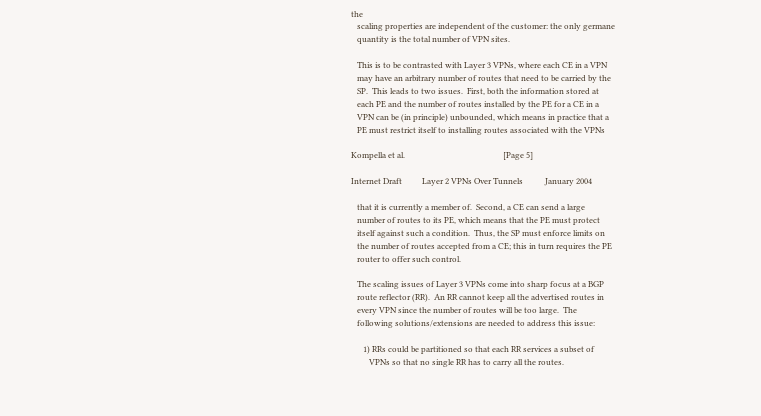the
   scaling properties are independent of the customer: the only germane
   quantity is the total number of VPN sites.

   This is to be contrasted with Layer 3 VPNs, where each CE in a VPN
   may have an arbitrary number of routes that need to be carried by the
   SP.  This leads to two issues.  First, both the information stored at
   each PE and the number of routes installed by the PE for a CE in a
   VPN can be (in principle) unbounded, which means in practice that a
   PE must restrict itself to installing routes associated with the VPNs

Kompella et al.                                                 [Page 5]

Internet Draft          Layer 2 VPNs Over Tunnels           January 2004

   that it is currently a member of.  Second, a CE can send a large
   number of routes to its PE, which means that the PE must protect
   itself against such a condition.  Thus, the SP must enforce limits on
   the number of routes accepted from a CE; this in turn requires the PE
   router to offer such control.

   The scaling issues of Layer 3 VPNs come into sharp focus at a BGP
   route reflector (RR).  An RR cannot keep all the advertised routes in
   every VPN since the number of routes will be too large.  The
   following solutions/extensions are needed to address this issue:

      1) RRs could be partitioned so that each RR services a subset of
         VPNs so that no single RR has to carry all the routes.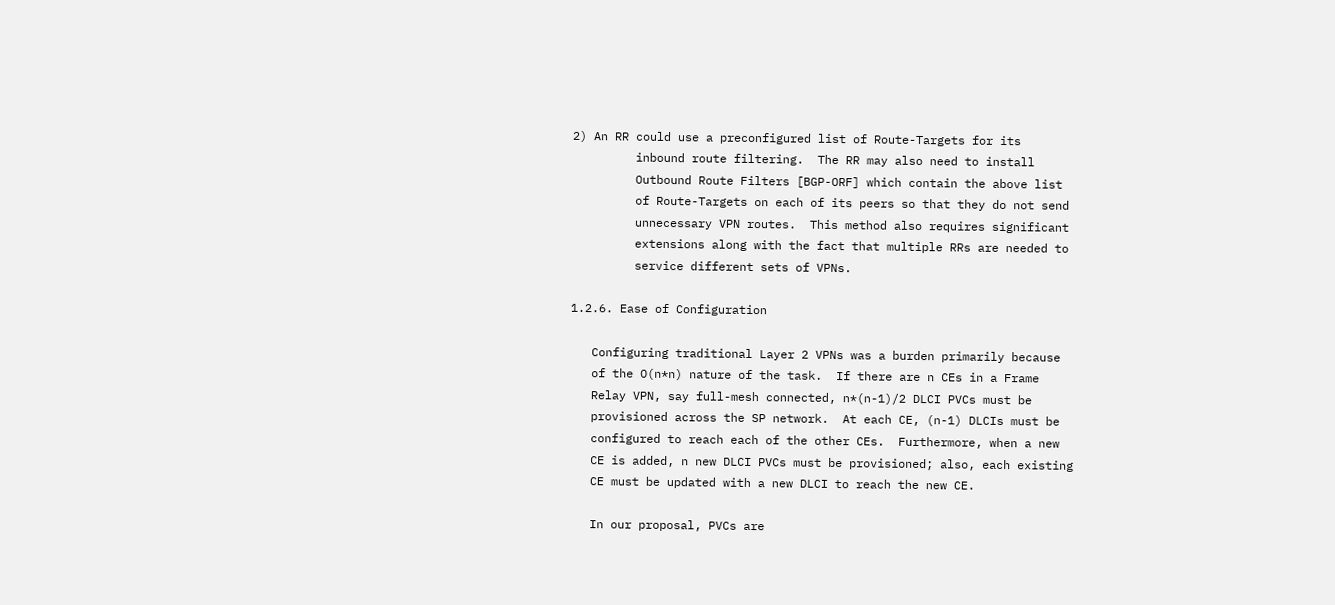2) An RR could use a preconfigured list of Route-Targets for its
         inbound route filtering.  The RR may also need to install
         Outbound Route Filters [BGP-ORF] which contain the above list
         of Route-Targets on each of its peers so that they do not send
         unnecessary VPN routes.  This method also requires significant
         extensions along with the fact that multiple RRs are needed to
         service different sets of VPNs.

1.2.6. Ease of Configuration

   Configuring traditional Layer 2 VPNs was a burden primarily because
   of the O(n*n) nature of the task.  If there are n CEs in a Frame
   Relay VPN, say full-mesh connected, n*(n-1)/2 DLCI PVCs must be
   provisioned across the SP network.  At each CE, (n-1) DLCIs must be
   configured to reach each of the other CEs.  Furthermore, when a new
   CE is added, n new DLCI PVCs must be provisioned; also, each existing
   CE must be updated with a new DLCI to reach the new CE.

   In our proposal, PVCs are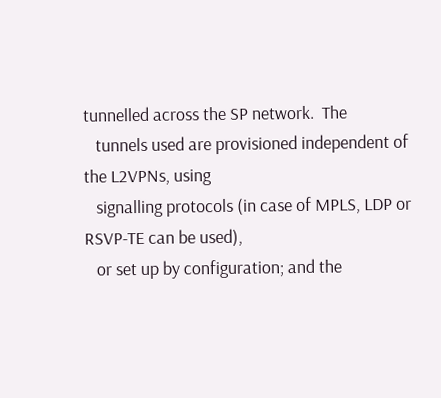tunnelled across the SP network.  The
   tunnels used are provisioned independent of the L2VPNs, using
   signalling protocols (in case of MPLS, LDP or RSVP-TE can be used),
   or set up by configuration; and the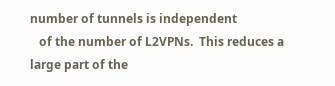number of tunnels is independent
   of the number of L2VPNs.  This reduces a large part of the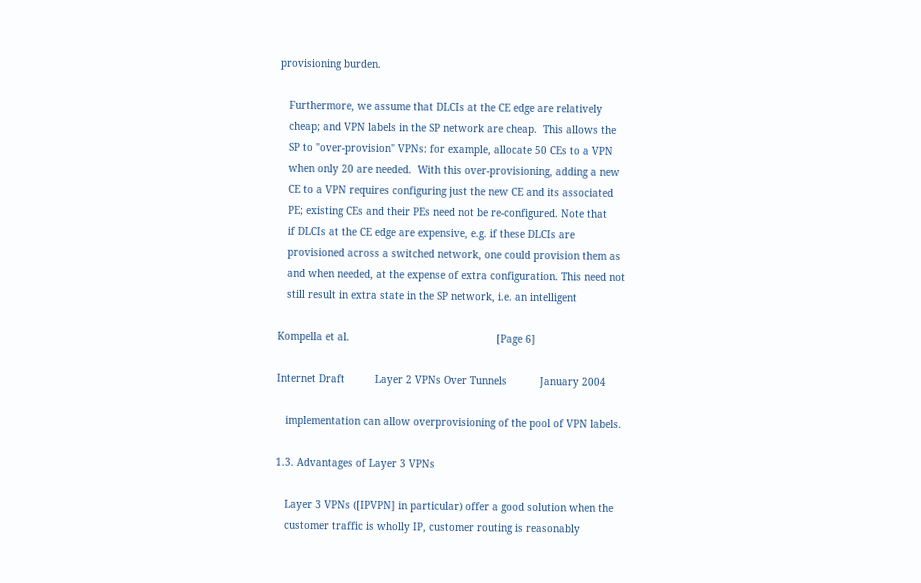provisioning burden.

   Furthermore, we assume that DLCIs at the CE edge are relatively
   cheap; and VPN labels in the SP network are cheap.  This allows the
   SP to "over-provision" VPNs: for example, allocate 50 CEs to a VPN
   when only 20 are needed.  With this over-provisioning, adding a new
   CE to a VPN requires configuring just the new CE and its associated
   PE; existing CEs and their PEs need not be re-configured. Note that
   if DLCIs at the CE edge are expensive, e.g. if these DLCIs are
   provisioned across a switched network, one could provision them as
   and when needed, at the expense of extra configuration. This need not
   still result in extra state in the SP network, i.e. an intelligent

Kompella et al.                                                 [Page 6]

Internet Draft          Layer 2 VPNs Over Tunnels           January 2004

   implementation can allow overprovisioning of the pool of VPN labels.

1.3. Advantages of Layer 3 VPNs

   Layer 3 VPNs ([IPVPN] in particular) offer a good solution when the
   customer traffic is wholly IP, customer routing is reasonably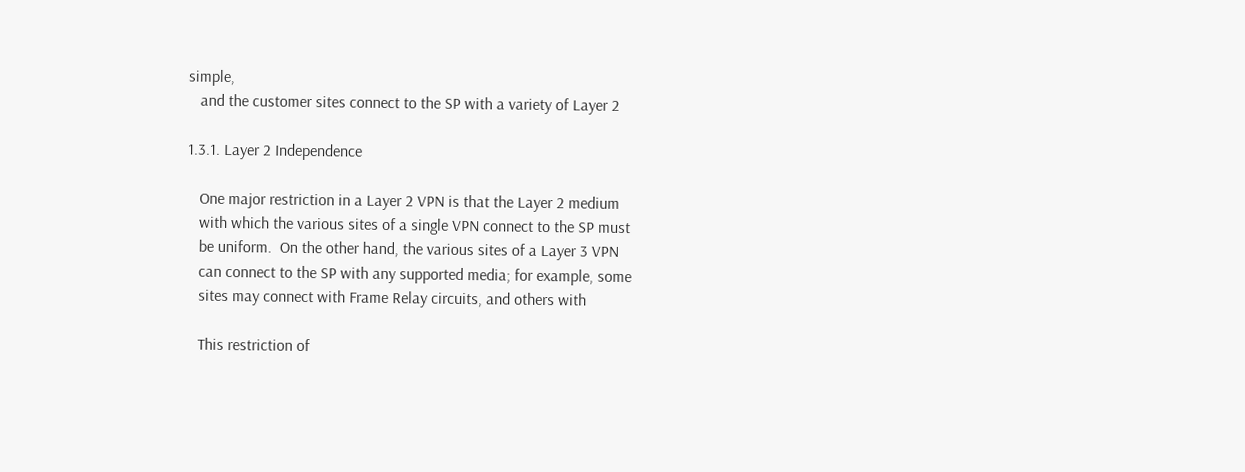simple,
   and the customer sites connect to the SP with a variety of Layer 2

1.3.1. Layer 2 Independence

   One major restriction in a Layer 2 VPN is that the Layer 2 medium
   with which the various sites of a single VPN connect to the SP must
   be uniform.  On the other hand, the various sites of a Layer 3 VPN
   can connect to the SP with any supported media; for example, some
   sites may connect with Frame Relay circuits, and others with

   This restriction of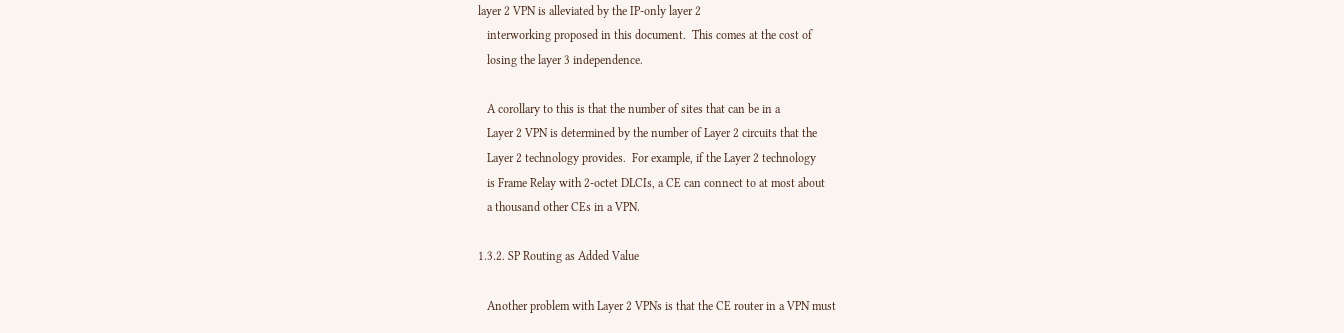layer 2 VPN is alleviated by the IP-only layer 2
   interworking proposed in this document.  This comes at the cost of
   losing the layer 3 independence.

   A corollary to this is that the number of sites that can be in a
   Layer 2 VPN is determined by the number of Layer 2 circuits that the
   Layer 2 technology provides.  For example, if the Layer 2 technology
   is Frame Relay with 2-octet DLCIs, a CE can connect to at most about
   a thousand other CEs in a VPN.

1.3.2. SP Routing as Added Value

   Another problem with Layer 2 VPNs is that the CE router in a VPN must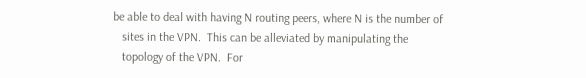be able to deal with having N routing peers, where N is the number of
   sites in the VPN.  This can be alleviated by manipulating the
   topology of the VPN.  For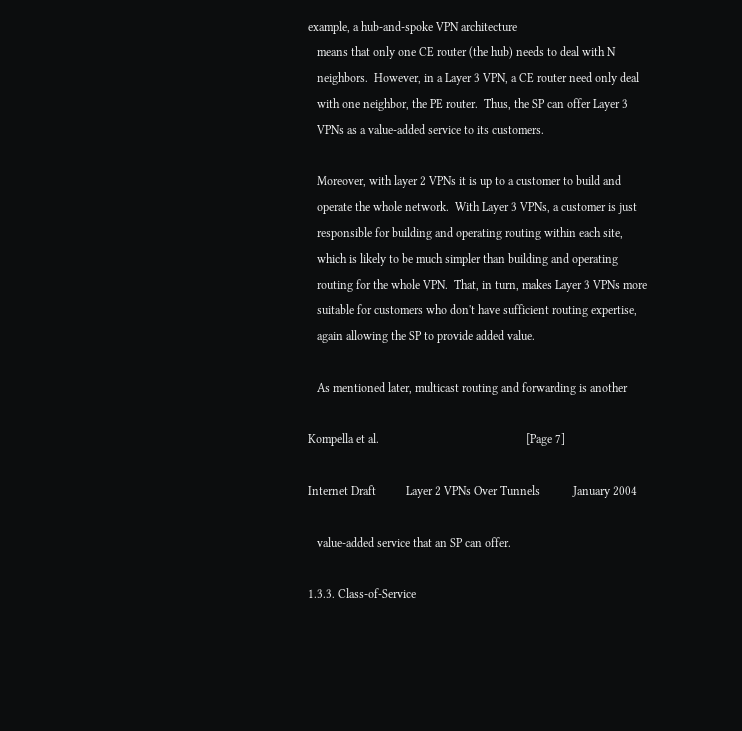example, a hub-and-spoke VPN architecture
   means that only one CE router (the hub) needs to deal with N
   neighbors.  However, in a Layer 3 VPN, a CE router need only deal
   with one neighbor, the PE router.  Thus, the SP can offer Layer 3
   VPNs as a value-added service to its customers.

   Moreover, with layer 2 VPNs it is up to a customer to build and
   operate the whole network.  With Layer 3 VPNs, a customer is just
   responsible for building and operating routing within each site,
   which is likely to be much simpler than building and operating
   routing for the whole VPN.  That, in turn, makes Layer 3 VPNs more
   suitable for customers who don't have sufficient routing expertise,
   again allowing the SP to provide added value.

   As mentioned later, multicast routing and forwarding is another

Kompella et al.                                                 [Page 7]

Internet Draft          Layer 2 VPNs Over Tunnels           January 2004

   value-added service that an SP can offer.

1.3.3. Class-of-Service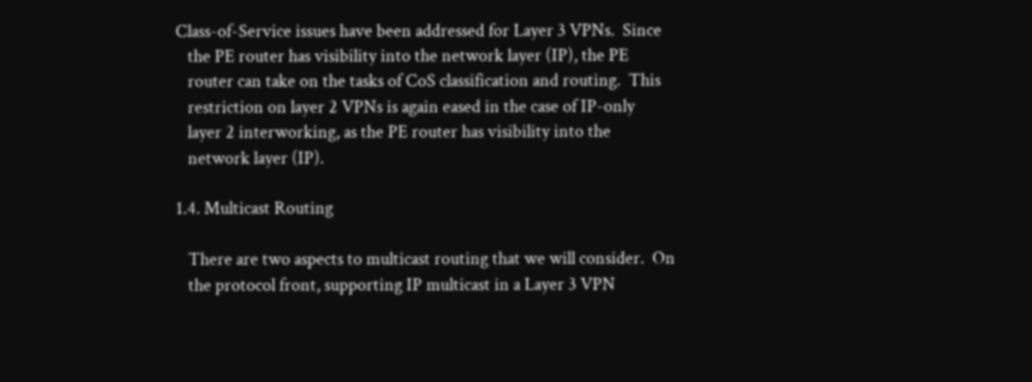Class-of-Service issues have been addressed for Layer 3 VPNs.  Since
   the PE router has visibility into the network layer (IP), the PE
   router can take on the tasks of CoS classification and routing.  This
   restriction on layer 2 VPNs is again eased in the case of IP-only
   layer 2 interworking, as the PE router has visibility into the
   network layer (IP).

1.4. Multicast Routing

   There are two aspects to multicast routing that we will consider.  On
   the protocol front, supporting IP multicast in a Layer 3 VPN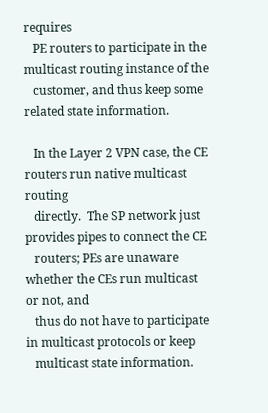requires
   PE routers to participate in the multicast routing instance of the
   customer, and thus keep some related state information.

   In the Layer 2 VPN case, the CE routers run native multicast routing
   directly.  The SP network just provides pipes to connect the CE
   routers; PEs are unaware whether the CEs run multicast or not, and
   thus do not have to participate in multicast protocols or keep
   multicast state information.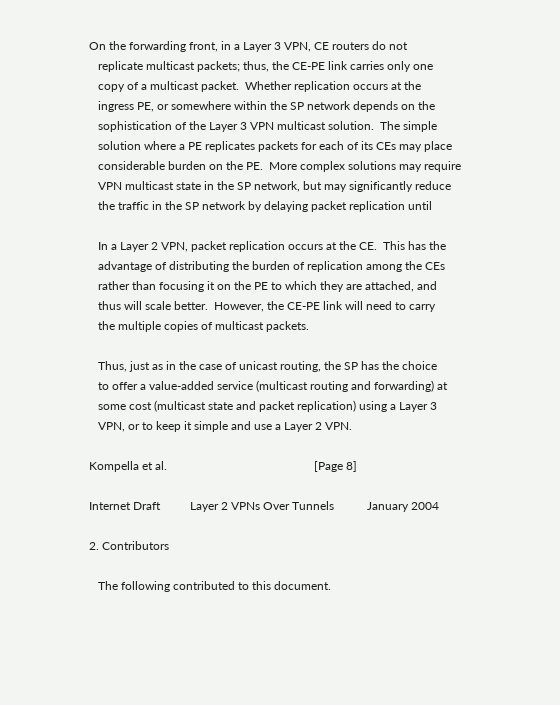On the forwarding front, in a Layer 3 VPN, CE routers do not
   replicate multicast packets; thus, the CE-PE link carries only one
   copy of a multicast packet.  Whether replication occurs at the
   ingress PE, or somewhere within the SP network depends on the
   sophistication of the Layer 3 VPN multicast solution.  The simple
   solution where a PE replicates packets for each of its CEs may place
   considerable burden on the PE.  More complex solutions may require
   VPN multicast state in the SP network, but may significantly reduce
   the traffic in the SP network by delaying packet replication until

   In a Layer 2 VPN, packet replication occurs at the CE.  This has the
   advantage of distributing the burden of replication among the CEs
   rather than focusing it on the PE to which they are attached, and
   thus will scale better.  However, the CE-PE link will need to carry
   the multiple copies of multicast packets.

   Thus, just as in the case of unicast routing, the SP has the choice
   to offer a value-added service (multicast routing and forwarding) at
   some cost (multicast state and packet replication) using a Layer 3
   VPN, or to keep it simple and use a Layer 2 VPN.

Kompella et al.                                                 [Page 8]

Internet Draft          Layer 2 VPNs Over Tunnels           January 2004

2. Contributors

   The following contributed to this document.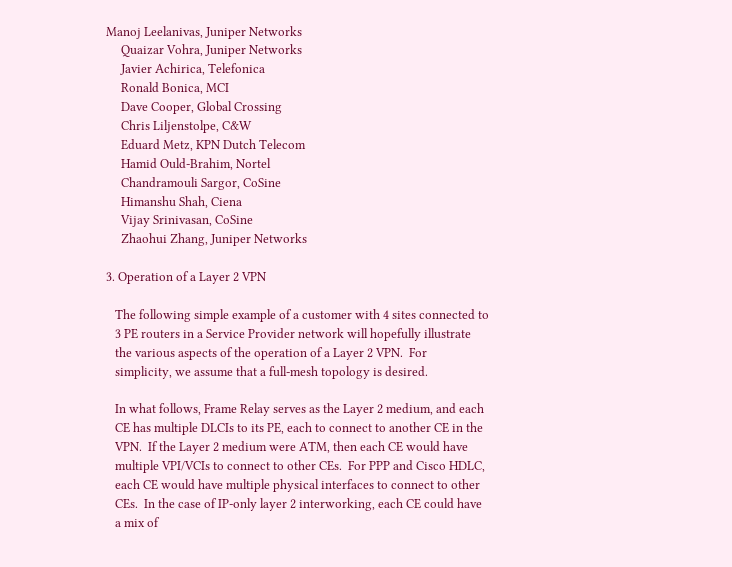Manoj Leelanivas, Juniper Networks
     Quaizar Vohra, Juniper Networks
     Javier Achirica, Telefonica
     Ronald Bonica, MCI
     Dave Cooper, Global Crossing
     Chris Liljenstolpe, C&W
     Eduard Metz, KPN Dutch Telecom
     Hamid Ould-Brahim, Nortel
     Chandramouli Sargor, CoSine
     Himanshu Shah, Ciena
     Vijay Srinivasan, CoSine
     Zhaohui Zhang, Juniper Networks

3. Operation of a Layer 2 VPN

   The following simple example of a customer with 4 sites connected to
   3 PE routers in a Service Provider network will hopefully illustrate
   the various aspects of the operation of a Layer 2 VPN.  For
   simplicity, we assume that a full-mesh topology is desired.

   In what follows, Frame Relay serves as the Layer 2 medium, and each
   CE has multiple DLCIs to its PE, each to connect to another CE in the
   VPN.  If the Layer 2 medium were ATM, then each CE would have
   multiple VPI/VCIs to connect to other CEs.  For PPP and Cisco HDLC,
   each CE would have multiple physical interfaces to connect to other
   CEs.  In the case of IP-only layer 2 interworking, each CE could have
   a mix of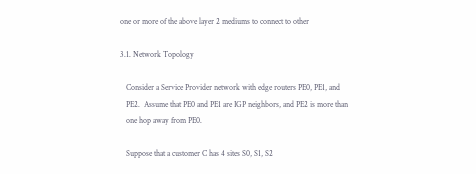one or more of the above layer 2 mediums to connect to other

3.1. Network Topology

   Consider a Service Provider network with edge routers PE0, PE1, and
   PE2.  Assume that PE0 and PE1 are IGP neighbors, and PE2 is more than
   one hop away from PE0.

   Suppose that a customer C has 4 sites S0, S1, S2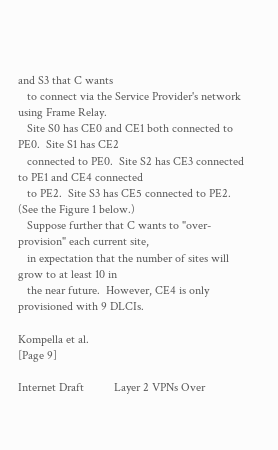and S3 that C wants
   to connect via the Service Provider's network using Frame Relay.
   Site S0 has CE0 and CE1 both connected to PE0.  Site S1 has CE2
   connected to PE0.  Site S2 has CE3 connected to PE1 and CE4 connected
   to PE2.  Site S3 has CE5 connected to PE2.  (See the Figure 1 below.)
   Suppose further that C wants to "over-provision" each current site,
   in expectation that the number of sites will grow to at least 10 in
   the near future.  However, CE4 is only provisioned with 9 DLCIs.

Kompella et al.                                                 [Page 9]

Internet Draft          Layer 2 VPNs Over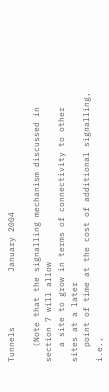Tunnels           January 2004

   (Note that the signalling mechanism discussed in section 7 will allow
   a site to grow in terms of connectivity to other sites at a later
   point of time at the cost of additional signalling, i.e.,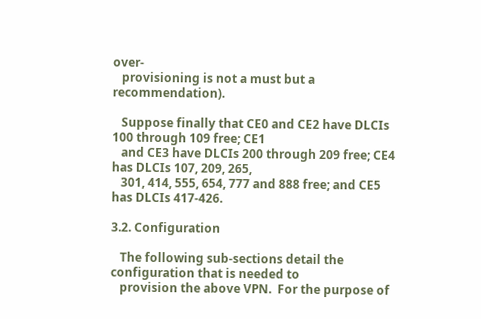over-
   provisioning is not a must but a recommendation).

   Suppose finally that CE0 and CE2 have DLCIs 100 through 109 free; CE1
   and CE3 have DLCIs 200 through 209 free; CE4 has DLCIs 107, 209, 265,
   301, 414, 555, 654, 777 and 888 free; and CE5 has DLCIs 417-426.

3.2. Configuration

   The following sub-sections detail the configuration that is needed to
   provision the above VPN.  For the purpose of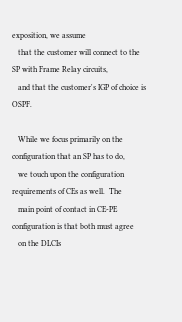exposition, we assume
   that the customer will connect to the SP with Frame Relay circuits,
   and that the customer's IGP of choice is OSPF.

   While we focus primarily on the configuration that an SP has to do,
   we touch upon the configuration requirements of CEs as well.  The
   main point of contact in CE-PE configuration is that both must agree
   on the DLCIs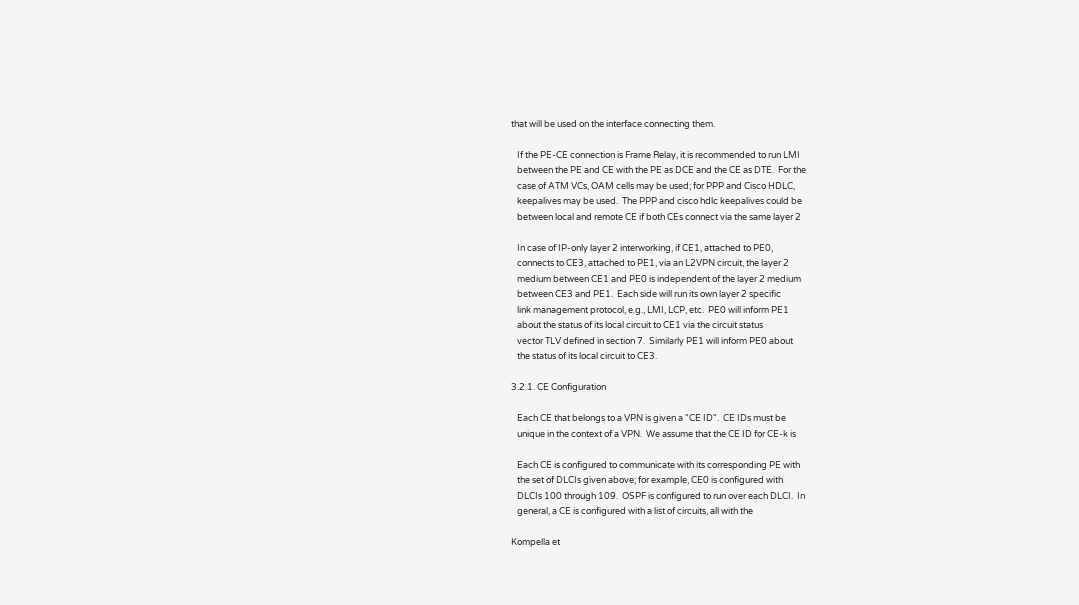that will be used on the interface connecting them.

   If the PE-CE connection is Frame Relay, it is recommended to run LMI
   between the PE and CE with the PE as DCE and the CE as DTE.  For the
   case of ATM VCs, OAM cells may be used; for PPP and Cisco HDLC,
   keepalives may be used.  The PPP and cisco hdlc keepalives could be
   between local and remote CE if both CEs connect via the same layer 2

   In case of IP-only layer 2 interworking, if CE1, attached to PE0,
   connects to CE3, attached to PE1, via an L2VPN circuit, the layer 2
   medium between CE1 and PE0 is independent of the layer 2 medium
   between CE3 and PE1.  Each side will run its own layer 2 specific
   link management protocol, e.g., LMI, LCP, etc.  PE0 will inform PE1
   about the status of its local circuit to CE1 via the circuit status
   vector TLV defined in section 7.  Similarly PE1 will inform PE0 about
   the status of its local circuit to CE3.

3.2.1. CE Configuration

   Each CE that belongs to a VPN is given a "CE ID".  CE IDs must be
   unique in the context of a VPN.  We assume that the CE ID for CE-k is

   Each CE is configured to communicate with its corresponding PE with
   the set of DLCIs given above; for example, CE0 is configured with
   DLCIs 100 through 109.  OSPF is configured to run over each DLCI.  In
   general, a CE is configured with a list of circuits, all with the

Kompella et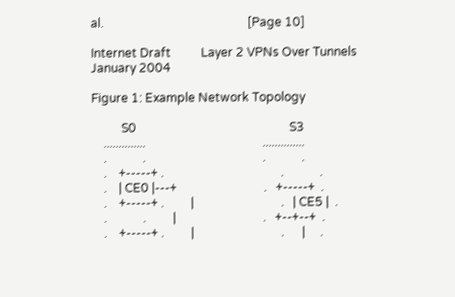al.                                                [Page 10]

Internet Draft          Layer 2 VPNs Over Tunnels           January 2004

Figure 1: Example Network Topology

          S0                                                   S3
    ..............                                       ..............
    .            .                                       .            .
    .    +-----+ .                                       .            .
    .    | CE0 |---+                             .   +-----+  .
    .    +-----+ .         |                             .   | CE5 |  .
    .            .         |                             .   +--+--+  .
    .    +-----+ .         |                             .      |     .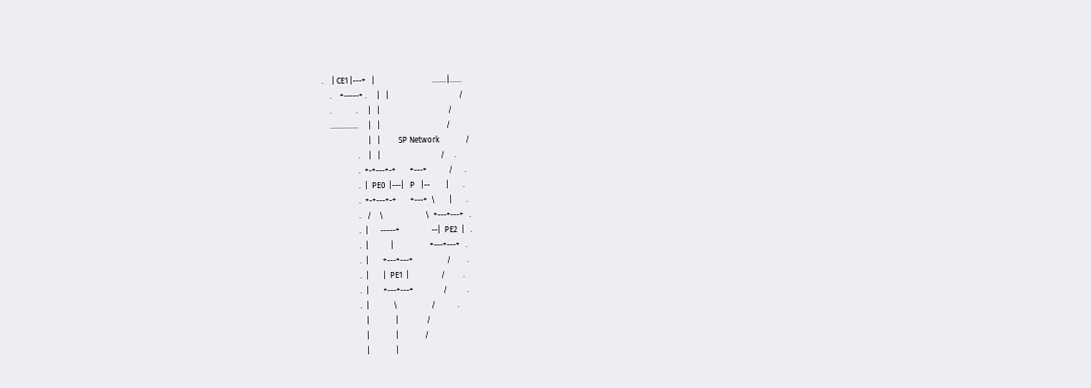.    | CE1 |---+   |                             .......|......
    .    +-----+ .     |   |                                   /
    .            .     |   |                                  /
    ..............     |   |                                 /
                       |   |         SP Network             /
                  .    |   |                              /     .
                  .  +-+---+-+       +---+           /      .
                  .  |  PE0  |---|   P   |--        |       .
                  .  +-+---+-+       +---+  \       |       .
                  .   /    \                     \  +---+---+   .
                  .  |      -----+                --|  PE2  |   .
                  .  |           |                  +---+---+   .
                  .  |       +---+---+                 /        .
                  .  |       |  PE1  |                /         .
                  .  |       +---+---+               /          .
                  .  |            \                 /           .
                     |             |              /
                     |             |             /
                     |             |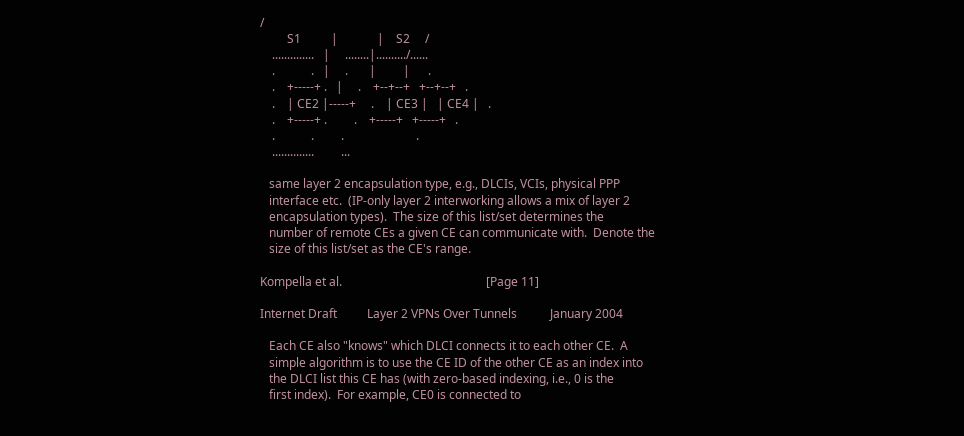/
         S1          |             |    S2     /
    ..............   |     ........|........../......
    .            .   |     .       |         |      .
    .    +-----+ .   |     .    +--+--+   +--+--+   .
    .    | CE2 |-----+     .    | CE3 |   | CE4 |   .
    .    +-----+ .         .    +-----+   +-----+   .
    .            .         .                        .
    ..............         ...

   same layer 2 encapsulation type, e.g., DLCIs, VCIs, physical PPP
   interface etc.  (IP-only layer 2 interworking allows a mix of layer 2
   encapsulation types).  The size of this list/set determines the
   number of remote CEs a given CE can communicate with.  Denote the
   size of this list/set as the CE's range.

Kompella et al.                                                [Page 11]

Internet Draft          Layer 2 VPNs Over Tunnels           January 2004

   Each CE also "knows" which DLCI connects it to each other CE.  A
   simple algorithm is to use the CE ID of the other CE as an index into
   the DLCI list this CE has (with zero-based indexing, i.e., 0 is the
   first index).  For example, CE0 is connected to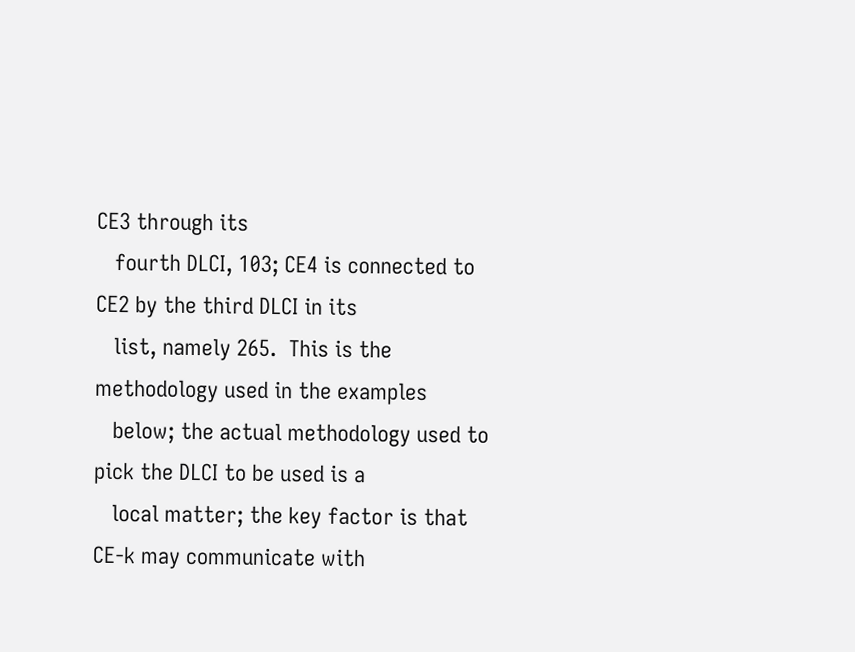CE3 through its
   fourth DLCI, 103; CE4 is connected to CE2 by the third DLCI in its
   list, namely 265.  This is the methodology used in the examples
   below; the actual methodology used to pick the DLCI to be used is a
   local matter; the key factor is that CE-k may communicate with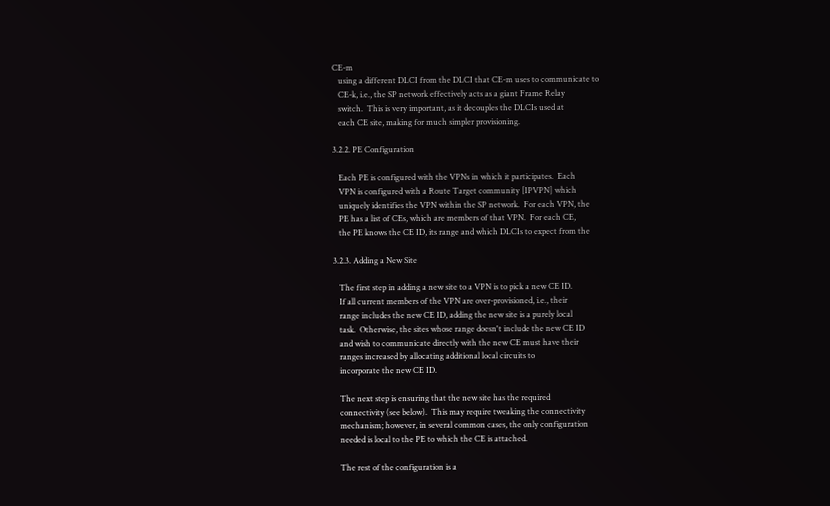CE-m
   using a different DLCI from the DLCI that CE-m uses to communicate to
   CE-k, i.e., the SP network effectively acts as a giant Frame Relay
   switch.  This is very important, as it decouples the DLCIs used at
   each CE site, making for much simpler provisioning.

3.2.2. PE Configuration

   Each PE is configured with the VPNs in which it participates.  Each
   VPN is configured with a Route Target community [IPVPN] which
   uniquely identifies the VPN within the SP network.  For each VPN, the
   PE has a list of CEs, which are members of that VPN.  For each CE,
   the PE knows the CE ID, its range and which DLCIs to expect from the

3.2.3. Adding a New Site

   The first step in adding a new site to a VPN is to pick a new CE ID.
   If all current members of the VPN are over-provisioned, i.e., their
   range includes the new CE ID, adding the new site is a purely local
   task.  Otherwise, the sites whose range doesn't include the new CE ID
   and wish to communicate directly with the new CE must have their
   ranges increased by allocating additional local circuits to
   incorporate the new CE ID.

   The next step is ensuring that the new site has the required
   connectivity (see below).  This may require tweaking the connectivity
   mechanism; however, in several common cases, the only configuration
   needed is local to the PE to which the CE is attached.

   The rest of the configuration is a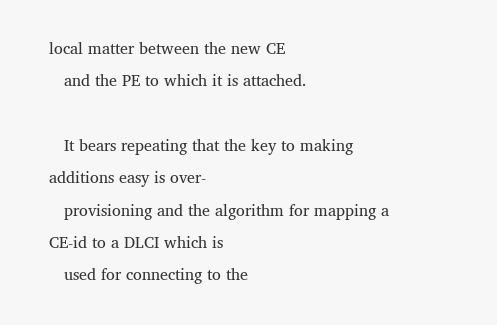local matter between the new CE
   and the PE to which it is attached.

   It bears repeating that the key to making additions easy is over-
   provisioning and the algorithm for mapping a CE-id to a DLCI which is
   used for connecting to the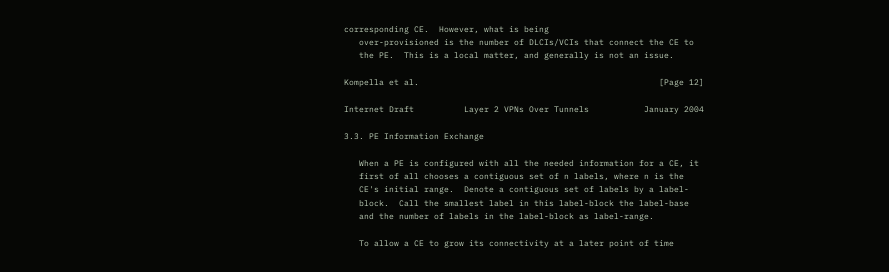corresponding CE.  However, what is being
   over-provisioned is the number of DLCIs/VCIs that connect the CE to
   the PE.  This is a local matter, and generally is not an issue.

Kompella et al.                                                [Page 12]

Internet Draft          Layer 2 VPNs Over Tunnels           January 2004

3.3. PE Information Exchange

   When a PE is configured with all the needed information for a CE, it
   first of all chooses a contiguous set of n labels, where n is the
   CE's initial range.  Denote a contiguous set of labels by a label-
   block.  Call the smallest label in this label-block the label-base
   and the number of labels in the label-block as label-range.

   To allow a CE to grow its connectivity at a later point of time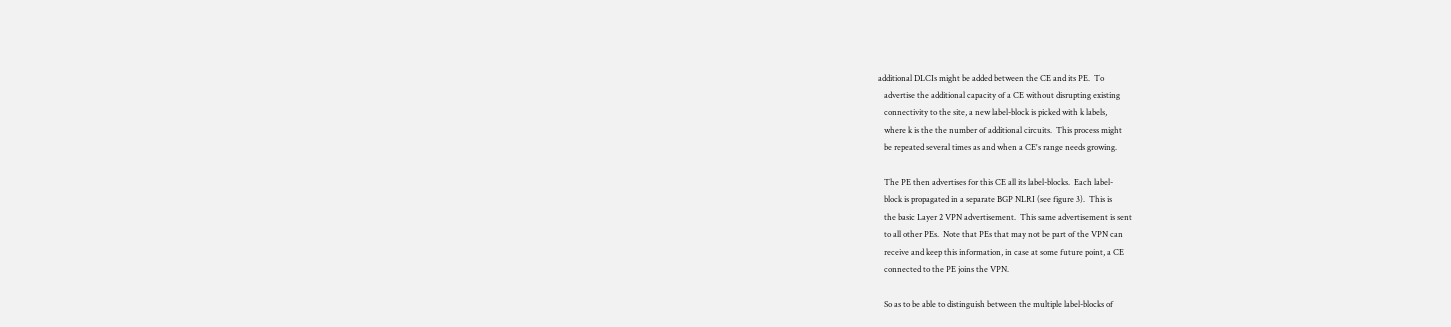additional DLCIs might be added between the CE and its PE.  To
   advertise the additional capacity of a CE without disrupting existing
   connectivity to the site, a new label-block is picked with k labels,
   where k is the the number of additional circuits.  This process might
   be repeated several times as and when a CE's range needs growing.

   The PE then advertises for this CE all its label-blocks.  Each label-
   block is propagated in a separate BGP NLRI (see figure 3).  This is
   the basic Layer 2 VPN advertisement.  This same advertisement is sent
   to all other PEs.  Note that PEs that may not be part of the VPN can
   receive and keep this information, in case at some future point, a CE
   connected to the PE joins the VPN.

   So as to be able to distinguish between the multiple label-blocks of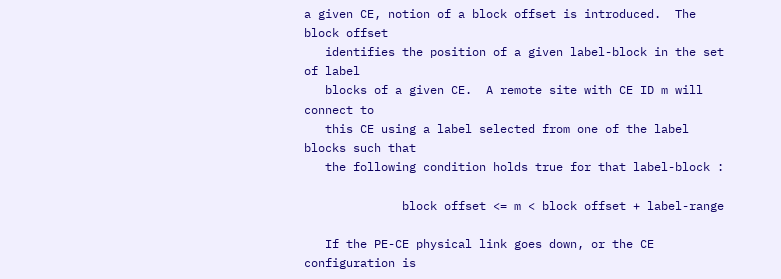a given CE, notion of a block offset is introduced.  The block offset
   identifies the position of a given label-block in the set of label
   blocks of a given CE.  A remote site with CE ID m will connect to
   this CE using a label selected from one of the label blocks such that
   the following condition holds true for that label-block :

              block offset <= m < block offset + label-range

   If the PE-CE physical link goes down, or the CE configuration is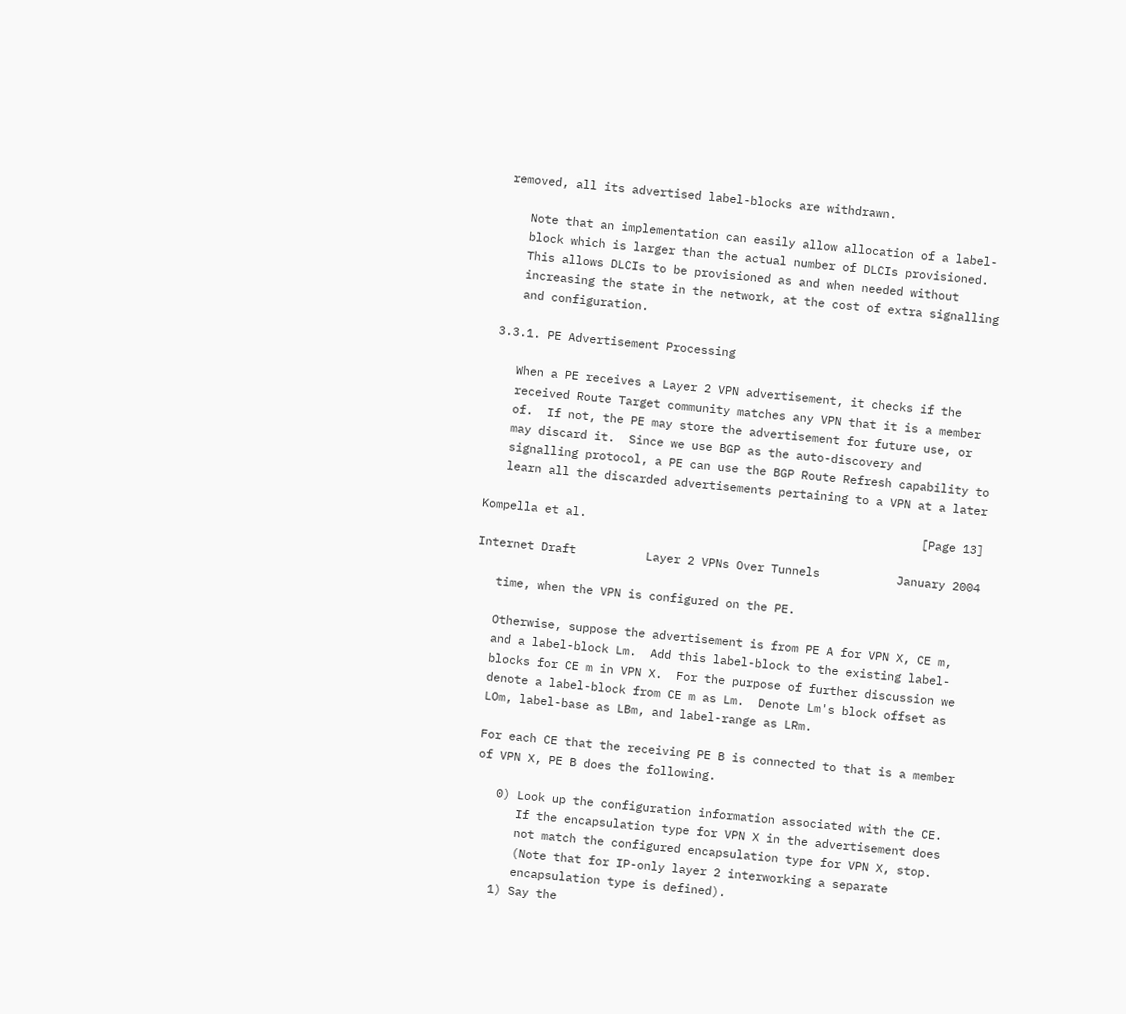removed, all its advertised label-blocks are withdrawn.

   Note that an implementation can easily allow allocation of a label-
   block which is larger than the actual number of DLCIs provisioned.
   This allows DLCIs to be provisioned as and when needed without
   increasing the state in the network, at the cost of extra signalling
   and configuration.

3.3.1. PE Advertisement Processing

   When a PE receives a Layer 2 VPN advertisement, it checks if the
   received Route Target community matches any VPN that it is a member
   of.  If not, the PE may store the advertisement for future use, or
   may discard it.  Since we use BGP as the auto-discovery and
   signalling protocol, a PE can use the BGP Route Refresh capability to
   learn all the discarded advertisements pertaining to a VPN at a later

Kompella et al.                                                [Page 13]

Internet Draft          Layer 2 VPNs Over Tunnels           January 2004

   time, when the VPN is configured on the PE.

   Otherwise, suppose the advertisement is from PE A for VPN X, CE m,
   and a label-block Lm.  Add this label-block to the existing label-
   blocks for CE m in VPN X.  For the purpose of further discussion we
   denote a label-block from CE m as Lm.  Denote Lm's block offset as
   LOm, label-base as LBm, and label-range as LRm.

   For each CE that the receiving PE B is connected to that is a member
   of VPN X, PE B does the following.

      0) Look up the configuration information associated with the CE.
         If the encapsulation type for VPN X in the advertisement does
         not match the configured encapsulation type for VPN X, stop.
         (Note that for IP-only layer 2 interworking a separate
         encapsulation type is defined).
      1) Say the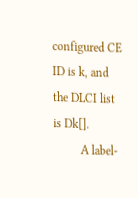configured CE ID is k, and the DLCI list is Dk[].
         A label-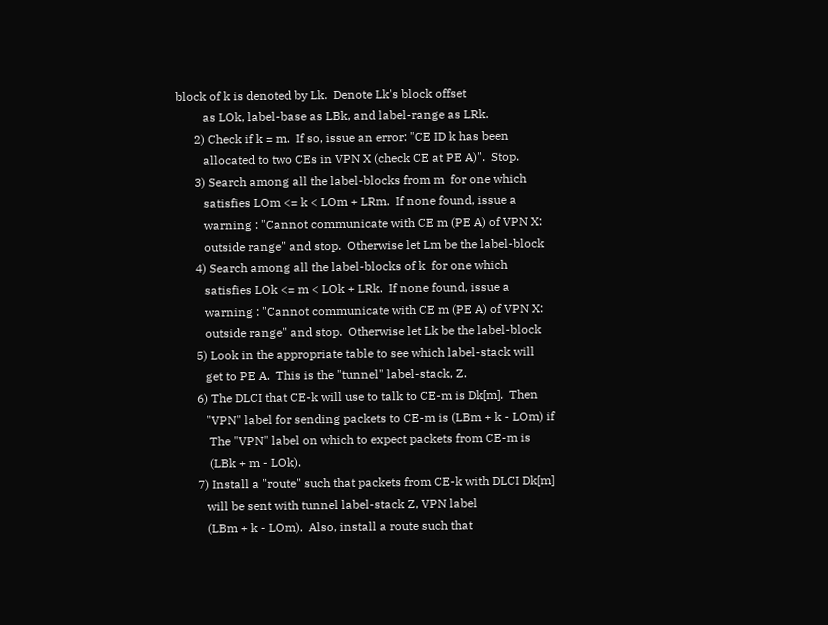block of k is denoted by Lk.  Denote Lk's block offset
         as LOk, label-base as LBk, and label-range as LRk.
      2) Check if k = m.  If so, issue an error: "CE ID k has been
         allocated to two CEs in VPN X (check CE at PE A)".  Stop.
      3) Search among all the label-blocks from m  for one which
         satisfies LOm <= k < LOm + LRm.  If none found, issue a
         warning : "Cannot communicate with CE m (PE A) of VPN X:
         outside range" and stop.  Otherwise let Lm be the label-block
      4) Search among all the label-blocks of k  for one which
         satisfies LOk <= m < LOk + LRk.  If none found, issue a
         warning : "Cannot communicate with CE m (PE A) of VPN X:
         outside range" and stop.  Otherwise let Lk be the label-block
      5) Look in the appropriate table to see which label-stack will
         get to PE A.  This is the "tunnel" label-stack, Z.
      6) The DLCI that CE-k will use to talk to CE-m is Dk[m].  Then
         "VPN" label for sending packets to CE-m is (LBm + k - LOm) if
          The "VPN" label on which to expect packets from CE-m is
          (LBk + m - LOk).
      7) Install a "route" such that packets from CE-k with DLCI Dk[m]
         will be sent with tunnel label-stack Z, VPN label
         (LBm + k - LOm).  Also, install a route such that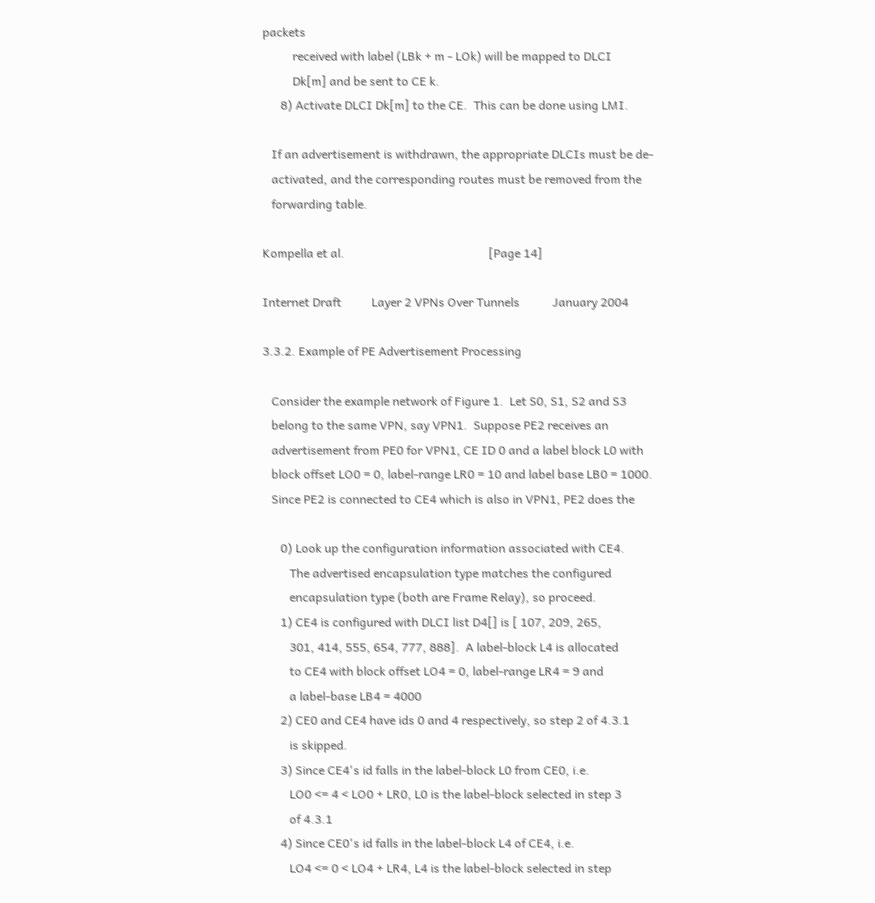packets
          received with label (LBk + m - LOk) will be mapped to DLCI
          Dk[m] and be sent to CE k.
      8) Activate DLCI Dk[m] to the CE.  This can be done using LMI.

   If an advertisement is withdrawn, the appropriate DLCIs must be de-
   activated, and the corresponding routes must be removed from the
   forwarding table.

Kompella et al.                                                [Page 14]

Internet Draft          Layer 2 VPNs Over Tunnels           January 2004

3.3.2. Example of PE Advertisement Processing

   Consider the example network of Figure 1.  Let S0, S1, S2 and S3
   belong to the same VPN, say VPN1.  Suppose PE2 receives an
   advertisement from PE0 for VPN1, CE ID 0 and a label block L0 with
   block offset LO0 = 0, label-range LR0 = 10 and label base LB0 = 1000.
   Since PE2 is connected to CE4 which is also in VPN1, PE2 does the

      0) Look up the configuration information associated with CE4.
         The advertised encapsulation type matches the configured
         encapsulation type (both are Frame Relay), so proceed.
      1) CE4 is configured with DLCI list D4[] is [ 107, 209, 265,
         301, 414, 555, 654, 777, 888].  A label-block L4 is allocated
         to CE4 with block offset LO4 = 0, label-range LR4 = 9 and
         a label-base LB4 = 4000
      2) CE0 and CE4 have ids 0 and 4 respectively, so step 2 of 4.3.1
         is skipped.
      3) Since CE4's id falls in the label-block L0 from CE0, i.e.
         LO0 <= 4 < LO0 + LR0, L0 is the label-block selected in step 3
         of 4.3.1
      4) Since CE0's id falls in the label-block L4 of CE4, i.e.
         LO4 <= 0 < LO4 + LR4, L4 is the label-block selected in step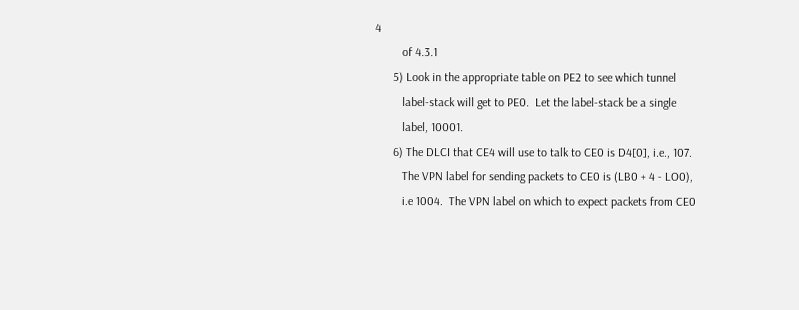4
         of 4.3.1
      5) Look in the appropriate table on PE2 to see which tunnel
         label-stack will get to PE0.  Let the label-stack be a single
         label, 10001.
      6) The DLCI that CE4 will use to talk to CE0 is D4[0], i.e., 107.
         The VPN label for sending packets to CE0 is (LB0 + 4 - LO0),
         i.e 1004.  The VPN label on which to expect packets from CE0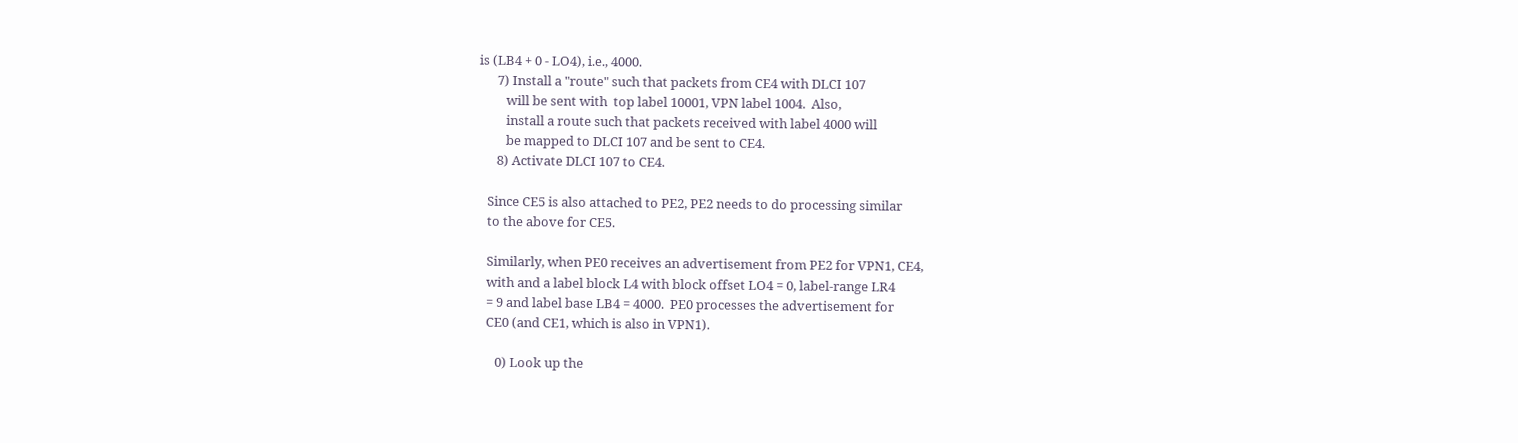is (LB4 + 0 - LO4), i.e., 4000.
      7) Install a "route" such that packets from CE4 with DLCI 107
         will be sent with  top label 10001, VPN label 1004.  Also,
         install a route such that packets received with label 4000 will
         be mapped to DLCI 107 and be sent to CE4.
      8) Activate DLCI 107 to CE4.

   Since CE5 is also attached to PE2, PE2 needs to do processing similar
   to the above for CE5.

   Similarly, when PE0 receives an advertisement from PE2 for VPN1, CE4,
   with and a label block L4 with block offset LO4 = 0, label-range LR4
   = 9 and label base LB4 = 4000.  PE0 processes the advertisement for
   CE0 (and CE1, which is also in VPN1).

      0) Look up the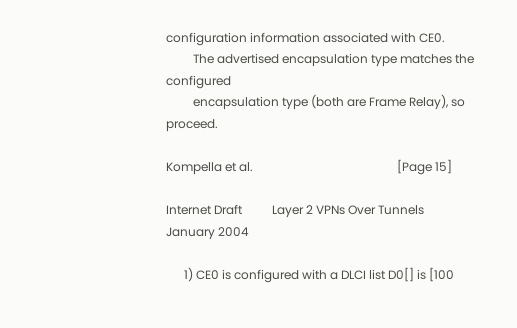configuration information associated with CE0.
         The advertised encapsulation type matches the configured
         encapsulation type (both are Frame Relay), so proceed.

Kompella et al.                                                [Page 15]

Internet Draft          Layer 2 VPNs Over Tunnels           January 2004

      1) CE0 is configured with a DLCI list D0[] is [100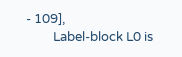- 109],
         Label-block L0 is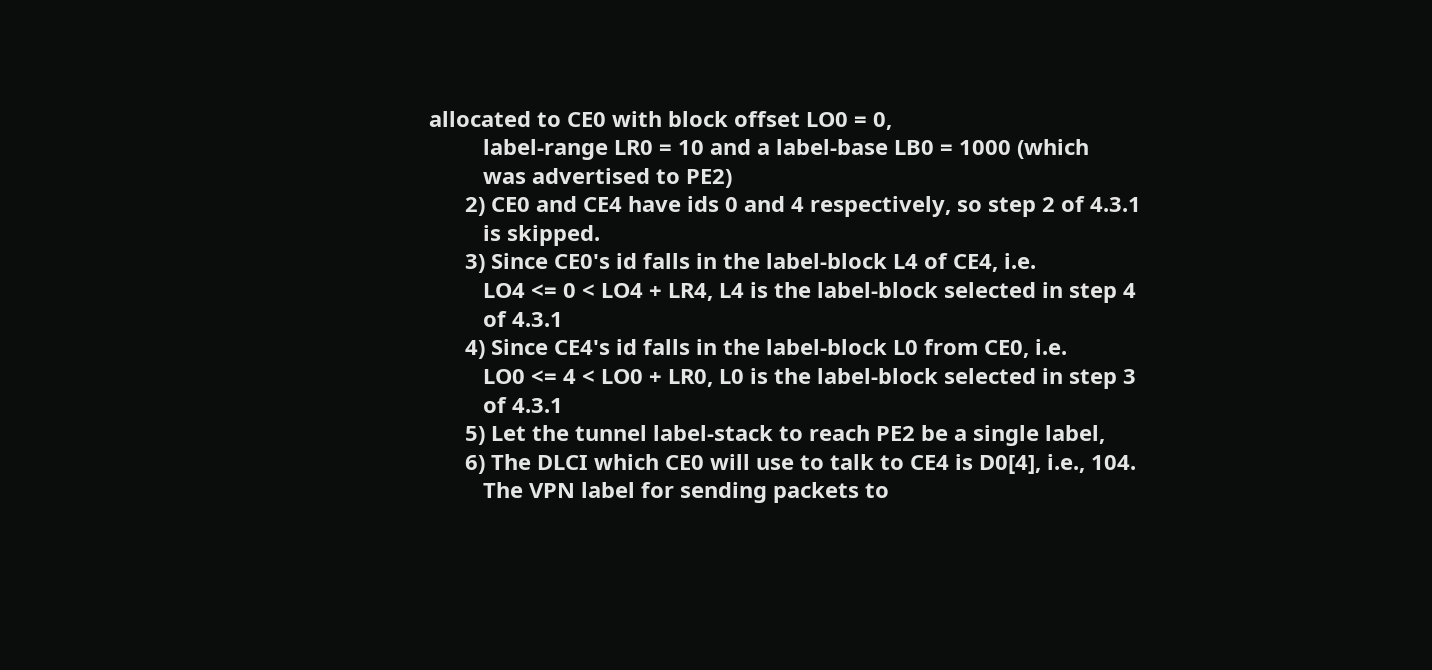allocated to CE0 with block offset LO0 = 0,
         label-range LR0 = 10 and a label-base LB0 = 1000 (which
         was advertised to PE2)
      2) CE0 and CE4 have ids 0 and 4 respectively, so step 2 of 4.3.1
         is skipped.
      3) Since CE0's id falls in the label-block L4 of CE4, i.e.
         LO4 <= 0 < LO4 + LR4, L4 is the label-block selected in step 4
         of 4.3.1
      4) Since CE4's id falls in the label-block L0 from CE0, i.e.
         LO0 <= 4 < LO0 + LR0, L0 is the label-block selected in step 3
         of 4.3.1
      5) Let the tunnel label-stack to reach PE2 be a single label,
      6) The DLCI which CE0 will use to talk to CE4 is D0[4], i.e., 104.
         The VPN label for sending packets to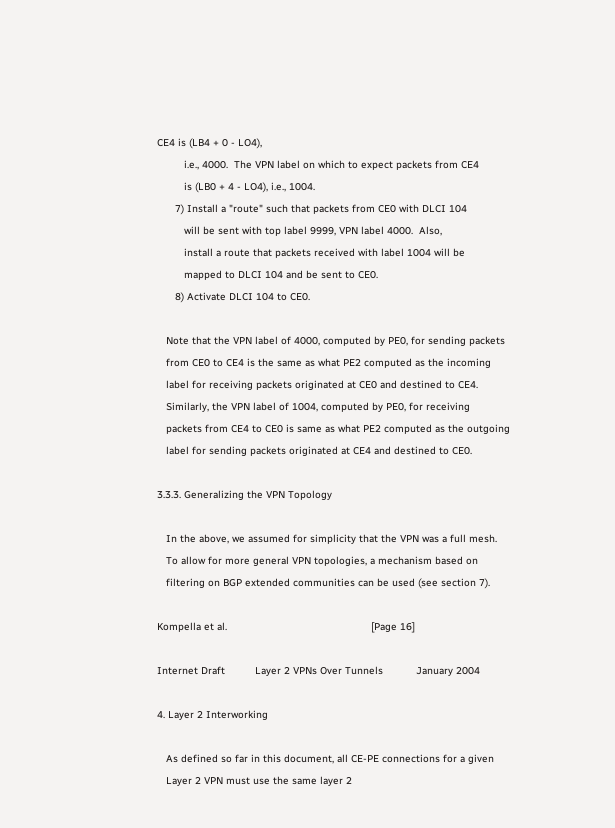CE4 is (LB4 + 0 - LO4),
         i.e., 4000.  The VPN label on which to expect packets from CE4
         is (LB0 + 4 - LO4), i.e., 1004.
      7) Install a "route" such that packets from CE0 with DLCI 104
         will be sent with top label 9999, VPN label 4000.  Also,
         install a route that packets received with label 1004 will be
         mapped to DLCI 104 and be sent to CE0.
      8) Activate DLCI 104 to CE0.

   Note that the VPN label of 4000, computed by PE0, for sending packets
   from CE0 to CE4 is the same as what PE2 computed as the incoming
   label for receiving packets originated at CE0 and destined to CE4.
   Similarly, the VPN label of 1004, computed by PE0, for receiving
   packets from CE4 to CE0 is same as what PE2 computed as the outgoing
   label for sending packets originated at CE4 and destined to CE0.

3.3.3. Generalizing the VPN Topology

   In the above, we assumed for simplicity that the VPN was a full mesh.
   To allow for more general VPN topologies, a mechanism based on
   filtering on BGP extended communities can be used (see section 7).

Kompella et al.                                                [Page 16]

Internet Draft          Layer 2 VPNs Over Tunnels           January 2004

4. Layer 2 Interworking

   As defined so far in this document, all CE-PE connections for a given
   Layer 2 VPN must use the same layer 2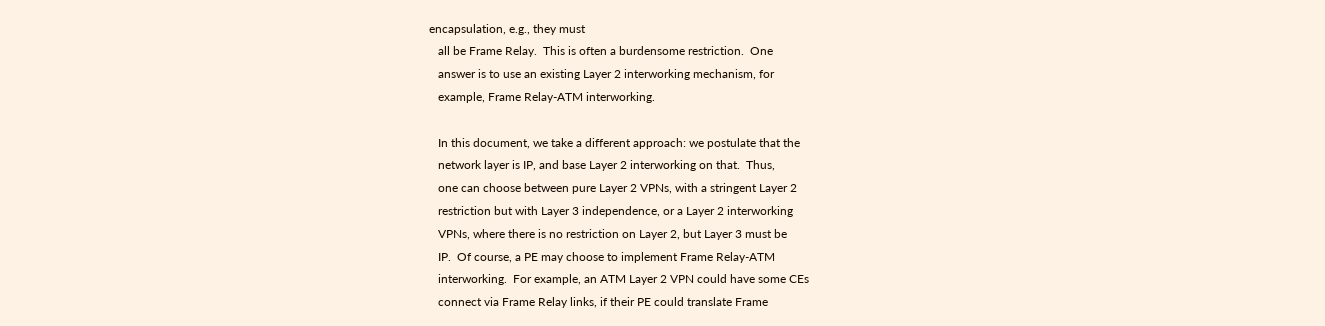encapsulation, e.g., they must
   all be Frame Relay.  This is often a burdensome restriction.  One
   answer is to use an existing Layer 2 interworking mechanism, for
   example, Frame Relay-ATM interworking.

   In this document, we take a different approach: we postulate that the
   network layer is IP, and base Layer 2 interworking on that.  Thus,
   one can choose between pure Layer 2 VPNs, with a stringent Layer 2
   restriction but with Layer 3 independence, or a Layer 2 interworking
   VPNs, where there is no restriction on Layer 2, but Layer 3 must be
   IP.  Of course, a PE may choose to implement Frame Relay-ATM
   interworking.  For example, an ATM Layer 2 VPN could have some CEs
   connect via Frame Relay links, if their PE could translate Frame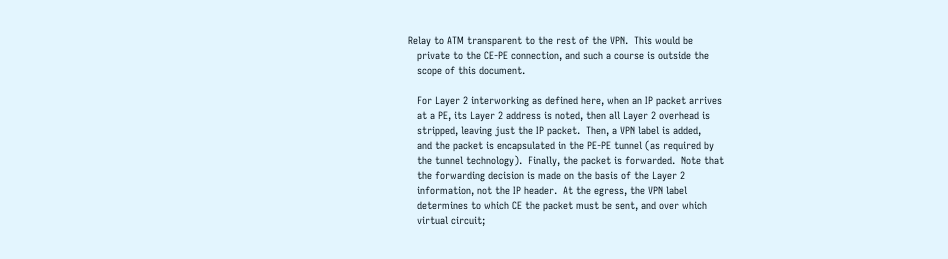Relay to ATM transparent to the rest of the VPN.  This would be
   private to the CE-PE connection, and such a course is outside the
   scope of this document.

   For Layer 2 interworking as defined here, when an IP packet arrives
   at a PE, its Layer 2 address is noted, then all Layer 2 overhead is
   stripped, leaving just the IP packet.  Then, a VPN label is added,
   and the packet is encapsulated in the PE-PE tunnel (as required by
   the tunnel technology).  Finally, the packet is forwarded.  Note that
   the forwarding decision is made on the basis of the Layer 2
   information, not the IP header.  At the egress, the VPN label
   determines to which CE the packet must be sent, and over which
   virtual circuit;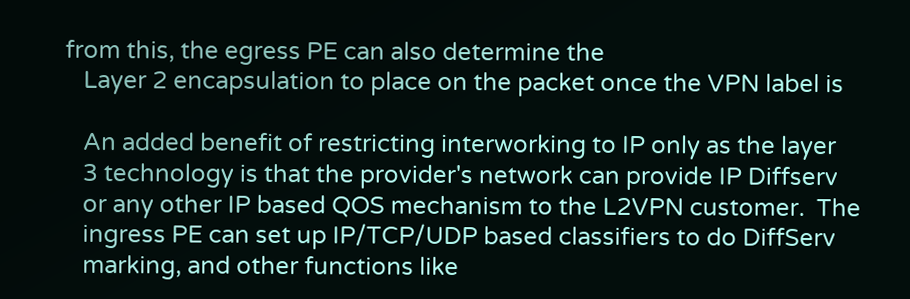from this, the egress PE can also determine the
   Layer 2 encapsulation to place on the packet once the VPN label is

   An added benefit of restricting interworking to IP only as the layer
   3 technology is that the provider's network can provide IP Diffserv
   or any other IP based QOS mechanism to the L2VPN customer.  The
   ingress PE can set up IP/TCP/UDP based classifiers to do DiffServ
   marking, and other functions like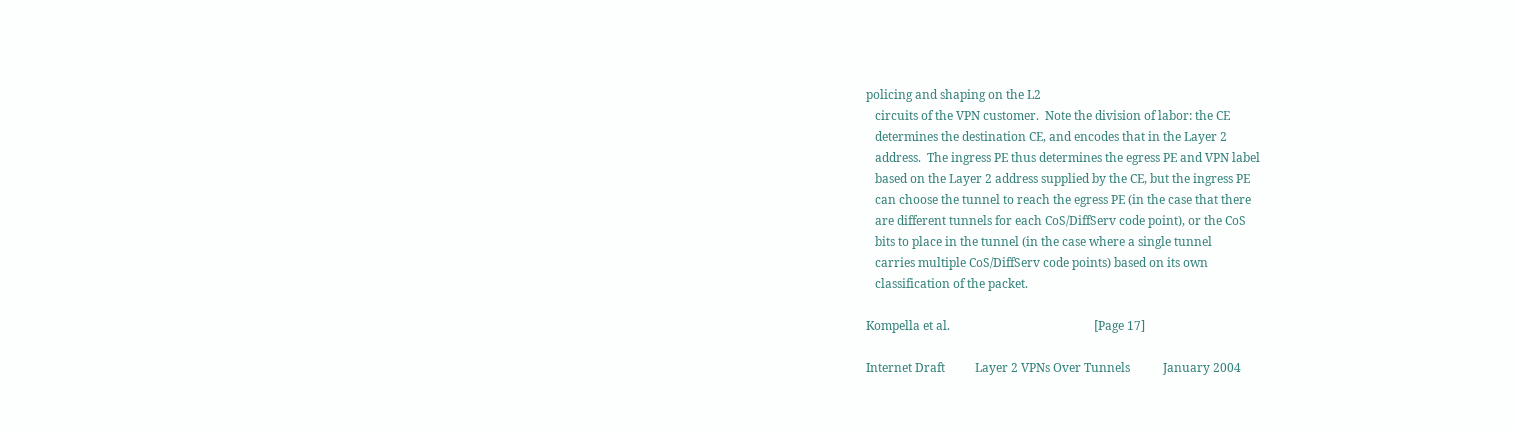policing and shaping on the L2
   circuits of the VPN customer.  Note the division of labor: the CE
   determines the destination CE, and encodes that in the Layer 2
   address.  The ingress PE thus determines the egress PE and VPN label
   based on the Layer 2 address supplied by the CE, but the ingress PE
   can choose the tunnel to reach the egress PE (in the case that there
   are different tunnels for each CoS/DiffServ code point), or the CoS
   bits to place in the tunnel (in the case where a single tunnel
   carries multiple CoS/DiffServ code points) based on its own
   classification of the packet.

Kompella et al.                                                [Page 17]

Internet Draft          Layer 2 VPNs Over Tunnels           January 2004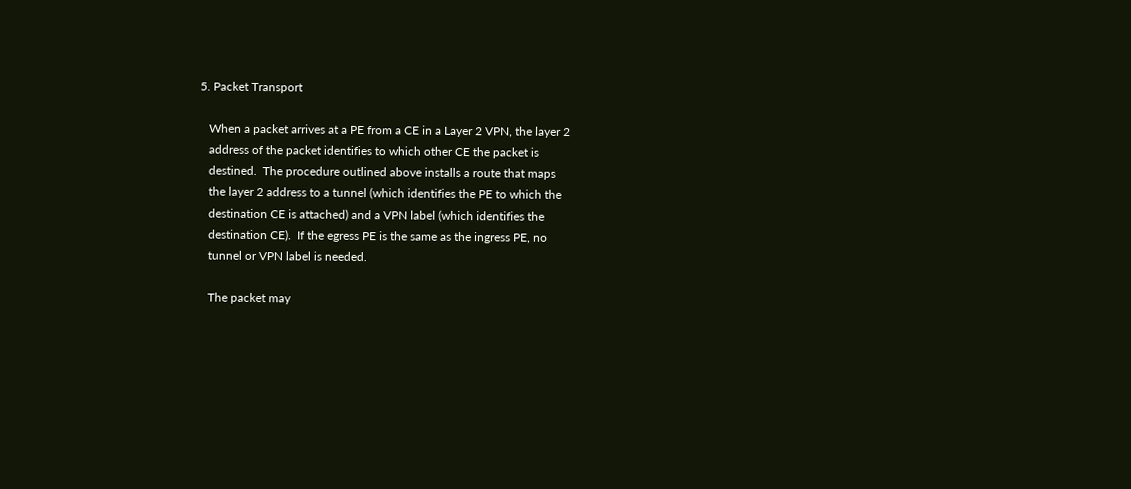5. Packet Transport

   When a packet arrives at a PE from a CE in a Layer 2 VPN, the layer 2
   address of the packet identifies to which other CE the packet is
   destined.  The procedure outlined above installs a route that maps
   the layer 2 address to a tunnel (which identifies the PE to which the
   destination CE is attached) and a VPN label (which identifies the
   destination CE).  If the egress PE is the same as the ingress PE, no
   tunnel or VPN label is needed.

   The packet may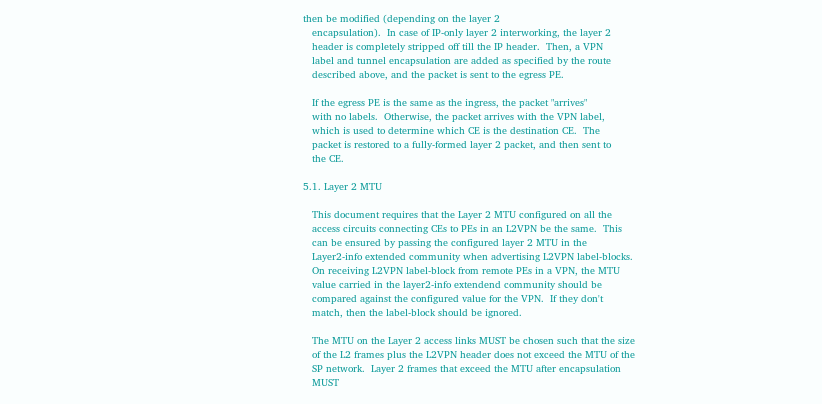then be modified (depending on the layer 2
   encapsulation).  In case of IP-only layer 2 interworking, the layer 2
   header is completely stripped off till the IP header.  Then, a VPN
   label and tunnel encapsulation are added as specified by the route
   described above, and the packet is sent to the egress PE.

   If the egress PE is the same as the ingress, the packet "arrives"
   with no labels.  Otherwise, the packet arrives with the VPN label,
   which is used to determine which CE is the destination CE.  The
   packet is restored to a fully-formed layer 2 packet, and then sent to
   the CE.

5.1. Layer 2 MTU

   This document requires that the Layer 2 MTU configured on all the
   access circuits connecting CEs to PEs in an L2VPN be the same.  This
   can be ensured by passing the configured layer 2 MTU in the
   Layer2-info extended community when advertising L2VPN label-blocks.
   On receiving L2VPN label-block from remote PEs in a VPN, the MTU
   value carried in the layer2-info extendend community should be
   compared against the configured value for the VPN.  If they don't
   match, then the label-block should be ignored.

   The MTU on the Layer 2 access links MUST be chosen such that the size
   of the L2 frames plus the L2VPN header does not exceed the MTU of the
   SP network.  Layer 2 frames that exceed the MTU after encapsulation
   MUST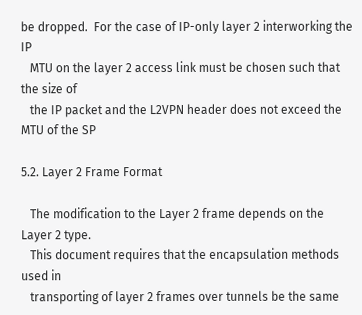be dropped.  For the case of IP-only layer 2 interworking the IP
   MTU on the layer 2 access link must be chosen such that the size of
   the IP packet and the L2VPN header does not exceed the MTU of the SP

5.2. Layer 2 Frame Format

   The modification to the Layer 2 frame depends on the Layer 2 type.
   This document requires that the encapsulation methods used in
   transporting of layer 2 frames over tunnels be the same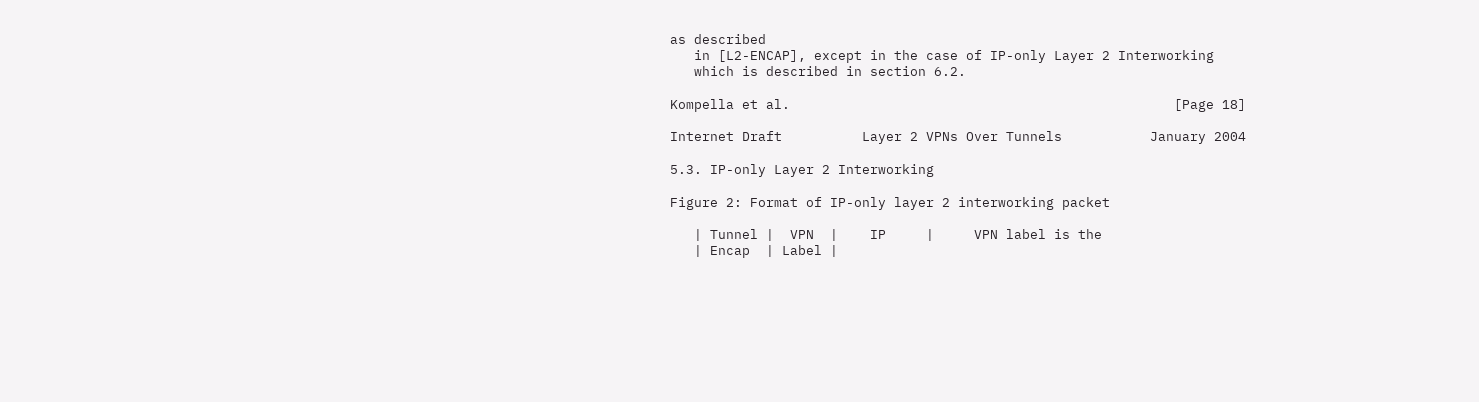as described
   in [L2-ENCAP], except in the case of IP-only Layer 2 Interworking
   which is described in section 6.2.

Kompella et al.                                                [Page 18]

Internet Draft          Layer 2 VPNs Over Tunnels           January 2004

5.3. IP-only Layer 2 Interworking

Figure 2: Format of IP-only layer 2 interworking packet

   | Tunnel |  VPN  |    IP     |     VPN label is the
   | Encap  | Label |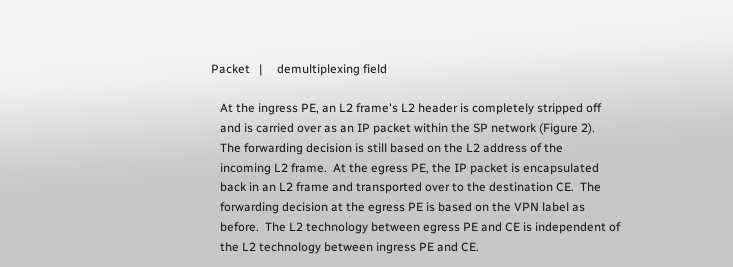Packet   |     demultiplexing field

   At the ingress PE, an L2 frame's L2 header is completely stripped off
   and is carried over as an IP packet within the SP network (Figure 2).
   The forwarding decision is still based on the L2 address of the
   incoming L2 frame.  At the egress PE, the IP packet is encapsulated
   back in an L2 frame and transported over to the destination CE.  The
   forwarding decision at the egress PE is based on the VPN label as
   before.  The L2 technology between egress PE and CE is independent of
   the L2 technology between ingress PE and CE.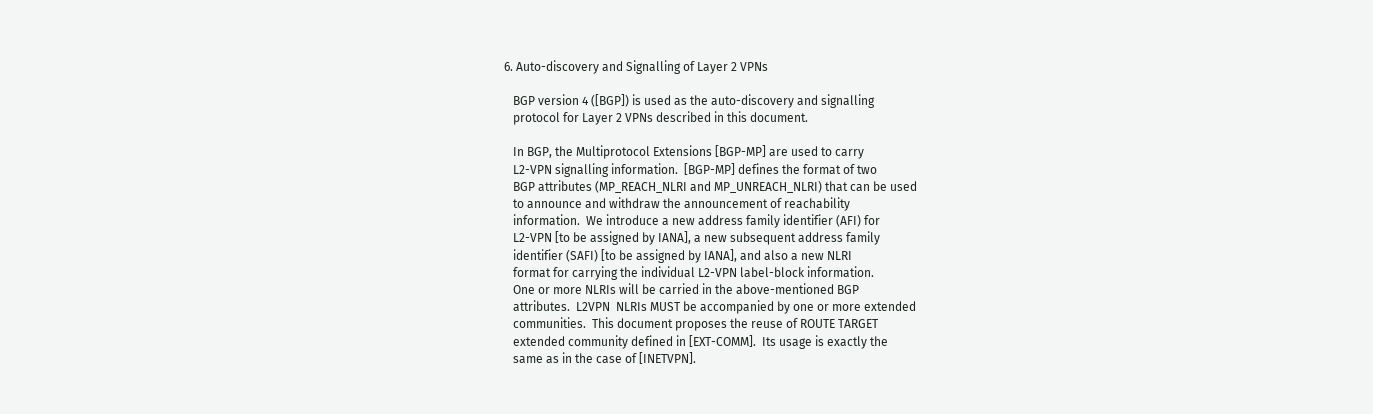6. Auto-discovery and Signalling of Layer 2 VPNs

   BGP version 4 ([BGP]) is used as the auto-discovery and signalling
   protocol for Layer 2 VPNs described in this document.

   In BGP, the Multiprotocol Extensions [BGP-MP] are used to carry
   L2-VPN signalling information.  [BGP-MP] defines the format of two
   BGP attributes (MP_REACH_NLRI and MP_UNREACH_NLRI) that can be used
   to announce and withdraw the announcement of reachability
   information.  We introduce a new address family identifier (AFI) for
   L2-VPN [to be assigned by IANA], a new subsequent address family
   identifier (SAFI) [to be assigned by IANA], and also a new NLRI
   format for carrying the individual L2-VPN label-block information.
   One or more NLRIs will be carried in the above-mentioned BGP
   attributes.  L2VPN  NLRIs MUST be accompanied by one or more extended
   communities.  This document proposes the reuse of ROUTE TARGET
   extended community defined in [EXT-COMM].  Its usage is exactly the
   same as in the case of [INETVPN].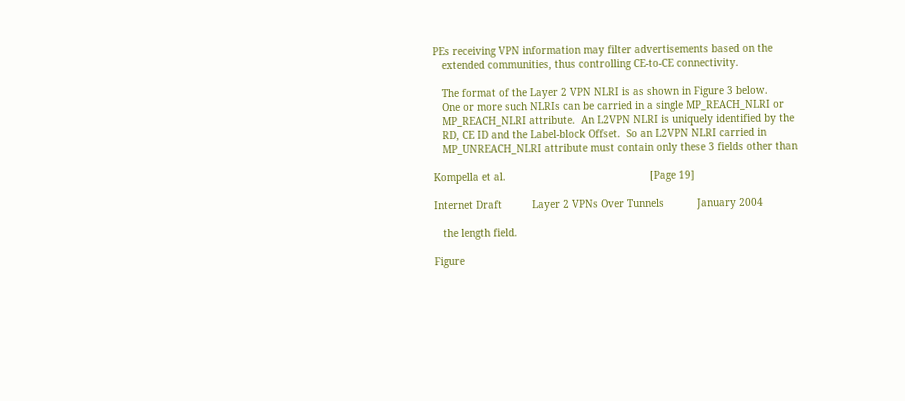PEs receiving VPN information may filter advertisements based on the
   extended communities, thus controlling CE-to-CE connectivity.

   The format of the Layer 2 VPN NLRI is as shown in Figure 3 below.
   One or more such NLRIs can be carried in a single MP_REACH_NLRI or
   MP_REACH_NLRI attribute.  An L2VPN NLRI is uniquely identified by the
   RD, CE ID and the Label-block Offset.  So an L2VPN NLRI carried in
   MP_UNREACH_NLRI attribute must contain only these 3 fields other than

Kompella et al.                                                [Page 19]

Internet Draft          Layer 2 VPNs Over Tunnels           January 2004

   the length field.

Figure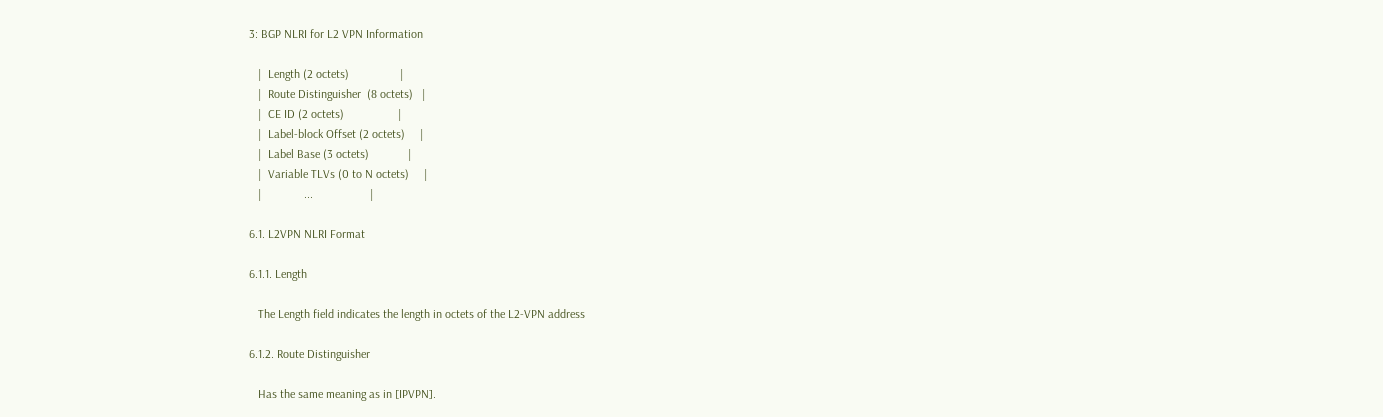3: BGP NLRI for L2 VPN Information

   |  Length (2 octets)                 |
   |  Route Distinguisher  (8 octets)   |
   |  CE ID (2 octets)                  |
   |  Label-block Offset (2 octets)     |
   |  Label Base (3 octets)             |
   |  Variable TLVs (0 to N octets)     |
   |              ...                   |

6.1. L2VPN NLRI Format

6.1.1. Length

   The Length field indicates the length in octets of the L2-VPN address

6.1.2. Route Distinguisher

   Has the same meaning as in [IPVPN].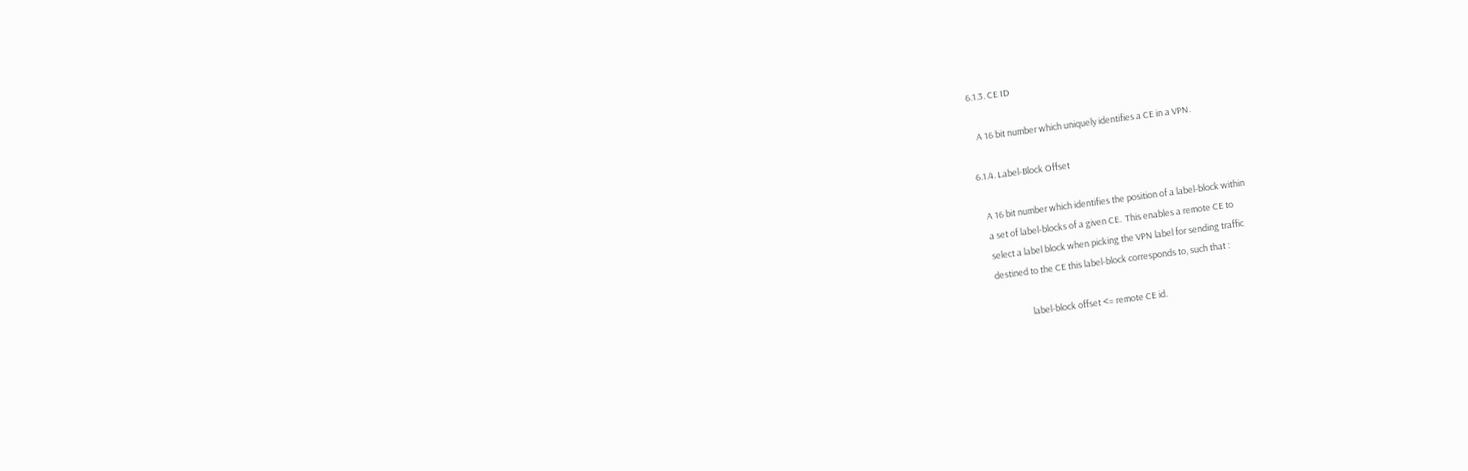6.1.3. CE ID

   A 16 bit number which uniquely identifies a CE in a VPN.

6.1.4. Label-Block Offset

   A 16 bit number which identifies the position of a label-block within
   a set of label-blocks of a given CE.  This enables a remote CE to
   select a label block when picking the VPN label for sending traffic
   destined to the CE this label-block corresponds to, such that :

                    label-block offset <= remote CE id.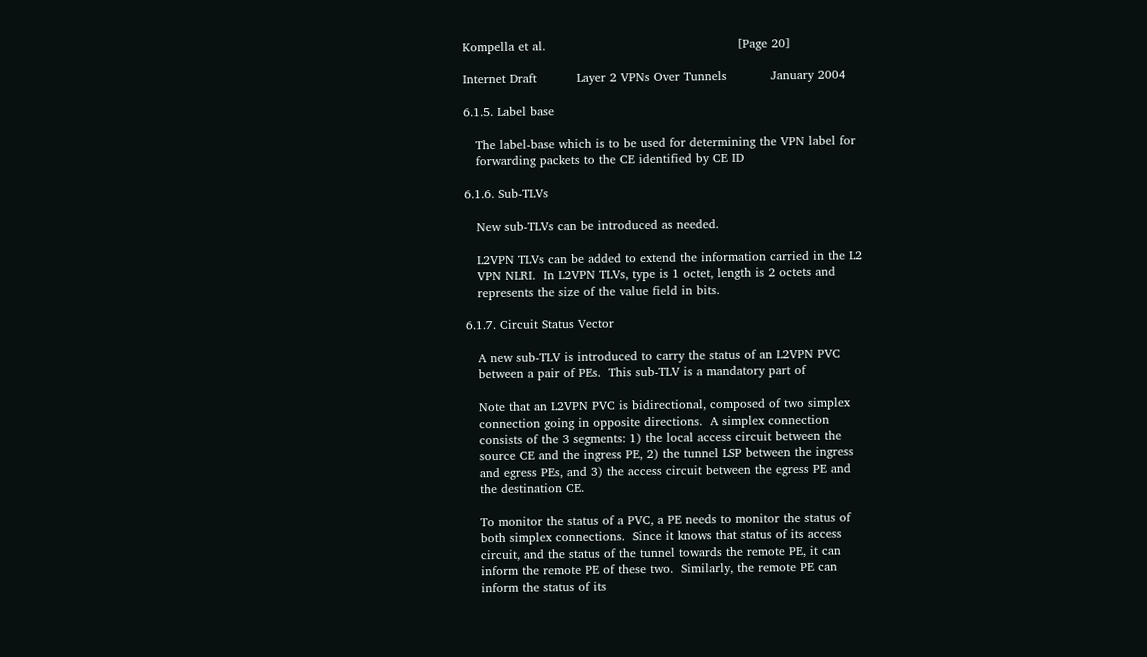Kompella et al.                                                [Page 20]

Internet Draft          Layer 2 VPNs Over Tunnels           January 2004

6.1.5. Label base

   The label-base which is to be used for determining the VPN label for
   forwarding packets to the CE identified by CE ID

6.1.6. Sub-TLVs

   New sub-TLVs can be introduced as needed.

   L2VPN TLVs can be added to extend the information carried in the L2
   VPN NLRI.  In L2VPN TLVs, type is 1 octet, length is 2 octets and
   represents the size of the value field in bits.

6.1.7. Circuit Status Vector

   A new sub-TLV is introduced to carry the status of an L2VPN PVC
   between a pair of PEs.  This sub-TLV is a mandatory part of

   Note that an L2VPN PVC is bidirectional, composed of two simplex
   connection going in opposite directions.  A simplex connection
   consists of the 3 segments: 1) the local access circuit between the
   source CE and the ingress PE, 2) the tunnel LSP between the ingress
   and egress PEs, and 3) the access circuit between the egress PE and
   the destination CE.

   To monitor the status of a PVC, a PE needs to monitor the status of
   both simplex connections.  Since it knows that status of its access
   circuit, and the status of the tunnel towards the remote PE, it can
   inform the remote PE of these two.  Similarly, the remote PE can
   inform the status of its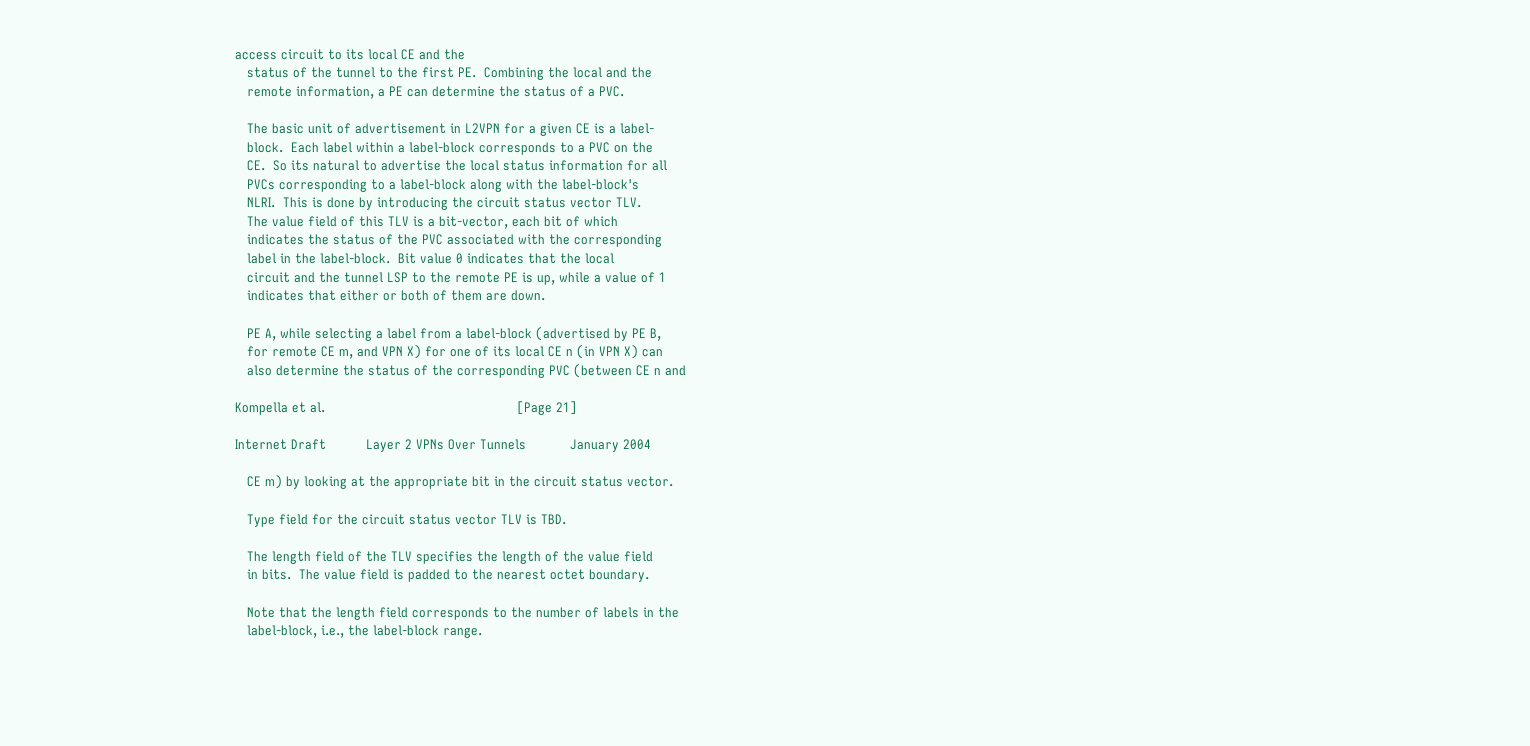access circuit to its local CE and the
   status of the tunnel to the first PE.  Combining the local and the
   remote information, a PE can determine the status of a PVC.

   The basic unit of advertisement in L2VPN for a given CE is a label-
   block.  Each label within a label-block corresponds to a PVC on the
   CE.  So its natural to advertise the local status information for all
   PVCs corresponding to a label-block along with the label-block's
   NLRI.  This is done by introducing the circuit status vector TLV.
   The value field of this TLV is a bit-vector, each bit of which
   indicates the status of the PVC associated with the corresponding
   label in the label-block.  Bit value 0 indicates that the local
   circuit and the tunnel LSP to the remote PE is up, while a value of 1
   indicates that either or both of them are down.

   PE A, while selecting a label from a label-block (advertised by PE B,
   for remote CE m, and VPN X) for one of its local CE n (in VPN X) can
   also determine the status of the corresponding PVC (between CE n and

Kompella et al.                                                [Page 21]

Internet Draft          Layer 2 VPNs Over Tunnels           January 2004

   CE m) by looking at the appropriate bit in the circuit status vector.

   Type field for the circuit status vector TLV is TBD.

   The length field of the TLV specifies the length of the value field
   in bits.  The value field is padded to the nearest octet boundary.

   Note that the length field corresponds to the number of labels in the
   label-block, i.e., the label-block range.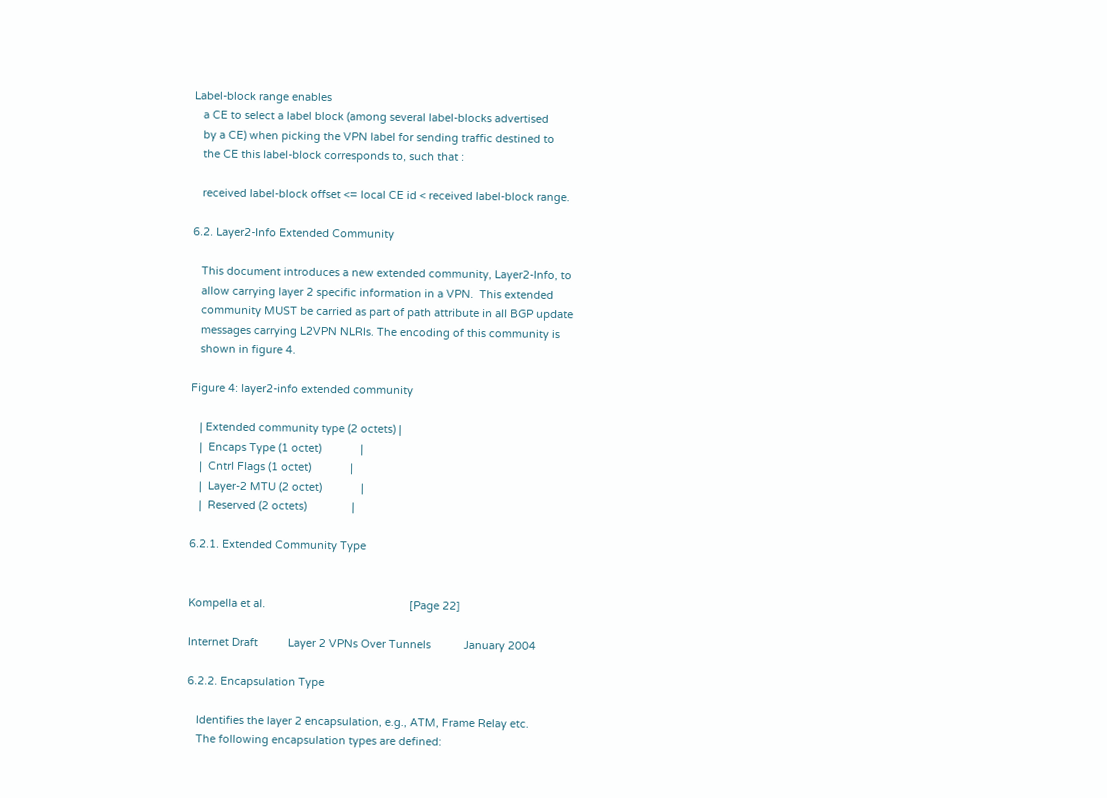Label-block range enables
   a CE to select a label block (among several label-blocks advertised
   by a CE) when picking the VPN label for sending traffic destined to
   the CE this label-block corresponds to, such that :

   received label-block offset <= local CE id < received label-block range.

6.2. Layer2-Info Extended Community

   This document introduces a new extended community, Layer2-Info, to
   allow carrying layer 2 specific information in a VPN.  This extended
   community MUST be carried as part of path attribute in all BGP update
   messages carrying L2VPN NLRIs. The encoding of this community is
   shown in figure 4.

Figure 4: layer2-info extended community

   | Extended community type (2 octets) |
   |  Encaps Type (1 octet)             |
   |  Cntrl Flags (1 octet)             |
   |  Layer-2 MTU (2 octet)             |
   |  Reserved (2 octets)               |

6.2.1. Extended Community Type


Kompella et al.                                                [Page 22]

Internet Draft          Layer 2 VPNs Over Tunnels           January 2004

6.2.2. Encapsulation Type

   Identifies the layer 2 encapsulation, e.g., ATM, Frame Relay etc.
   The following encapsulation types are defined: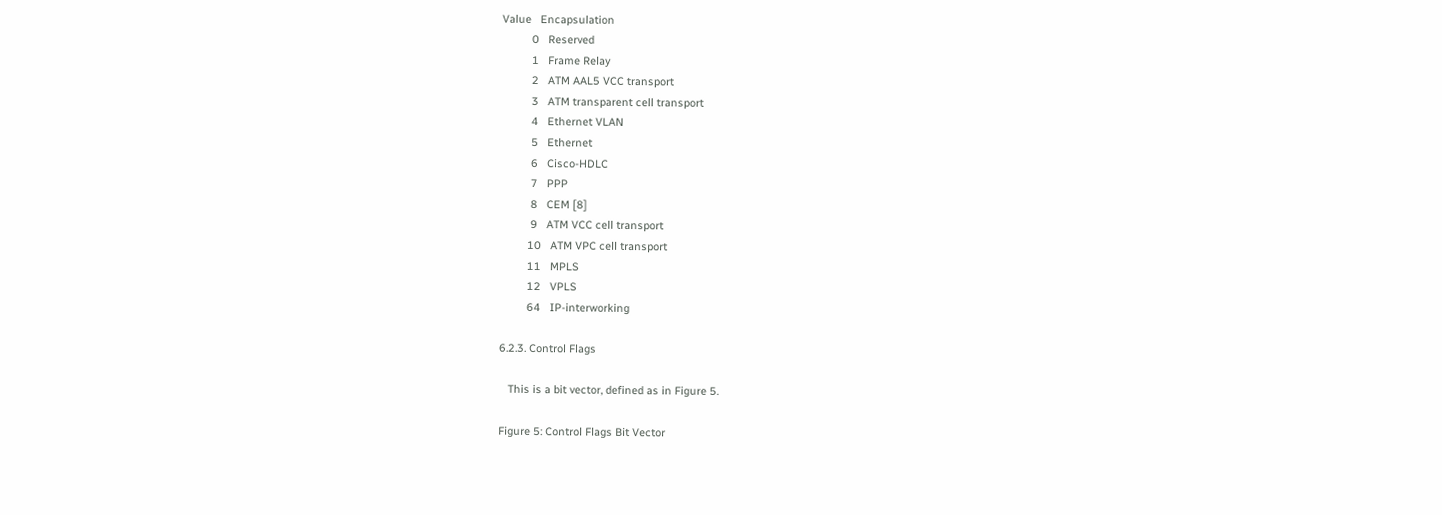Value   Encapsulation
          0   Reserved
          1   Frame Relay
          2   ATM AAL5 VCC transport
          3   ATM transparent cell transport
          4   Ethernet VLAN
          5   Ethernet
          6   Cisco-HDLC
          7   PPP
          8   CEM [8]
          9   ATM VCC cell transport
         10   ATM VPC cell transport
         11   MPLS
         12   VPLS
         64   IP-interworking

6.2.3. Control Flags

   This is a bit vector, defined as in Figure 5.

Figure 5: Control Flags Bit Vector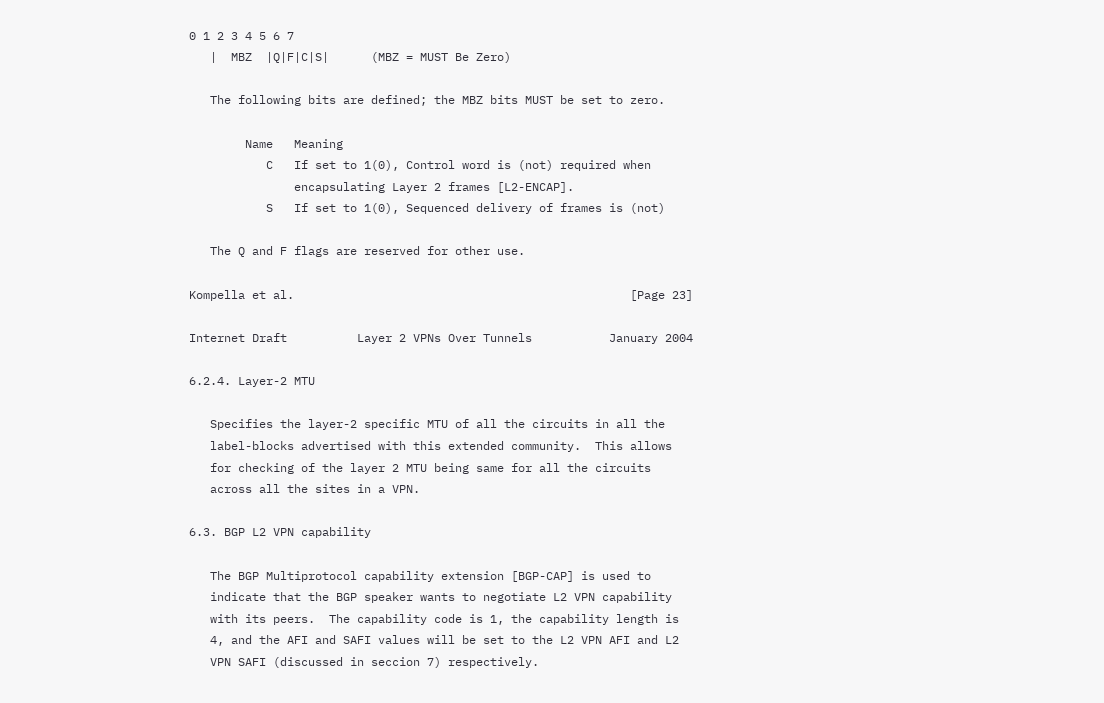0 1 2 3 4 5 6 7
   |  MBZ  |Q|F|C|S|      (MBZ = MUST Be Zero)

   The following bits are defined; the MBZ bits MUST be set to zero.

        Name   Meaning
           C   If set to 1(0), Control word is (not) required when
               encapsulating Layer 2 frames [L2-ENCAP].
           S   If set to 1(0), Sequenced delivery of frames is (not)

   The Q and F flags are reserved for other use.

Kompella et al.                                                [Page 23]

Internet Draft          Layer 2 VPNs Over Tunnels           January 2004

6.2.4. Layer-2 MTU

   Specifies the layer-2 specific MTU of all the circuits in all the
   label-blocks advertised with this extended community.  This allows
   for checking of the layer 2 MTU being same for all the circuits
   across all the sites in a VPN.

6.3. BGP L2 VPN capability

   The BGP Multiprotocol capability extension [BGP-CAP] is used to
   indicate that the BGP speaker wants to negotiate L2 VPN capability
   with its peers.  The capability code is 1, the capability length is
   4, and the AFI and SAFI values will be set to the L2 VPN AFI and L2
   VPN SAFI (discussed in seccion 7) respectively.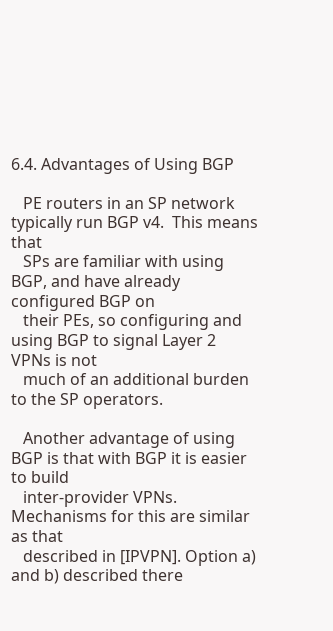6.4. Advantages of Using BGP

   PE routers in an SP network typically run BGP v4.  This means that
   SPs are familiar with using BGP, and have already configured BGP on
   their PEs, so configuring and using BGP to signal Layer 2 VPNs is not
   much of an additional burden to the SP operators.

   Another advantage of using BGP is that with BGP it is easier to build
   inter-provider VPNs. Mechanisms for this are similar as that
   described in [IPVPN]. Option a) and b) described there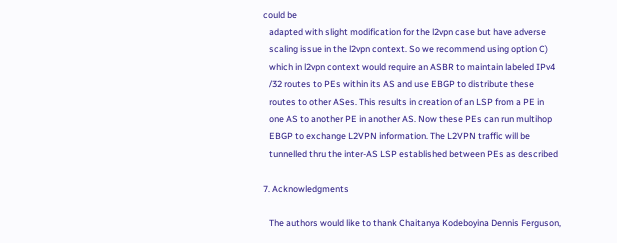could be
   adapted with slight modification for the l2vpn case but have adverse
   scaling issue in the l2vpn context. So we recommend using option C)
   which in l2vpn context would require an ASBR to maintain labeled IPv4
   /32 routes to PEs within its AS and use EBGP to distribute these
   routes to other ASes. This results in creation of an LSP from a PE in
   one AS to another PE in another AS. Now these PEs can run multihop
   EBGP to exchange L2VPN information. The L2VPN traffic will be
   tunnelled thru the inter-AS LSP established between PEs as described

7. Acknowledgments

   The authors would like to thank Chaitanya Kodeboyina Dennis Ferguson,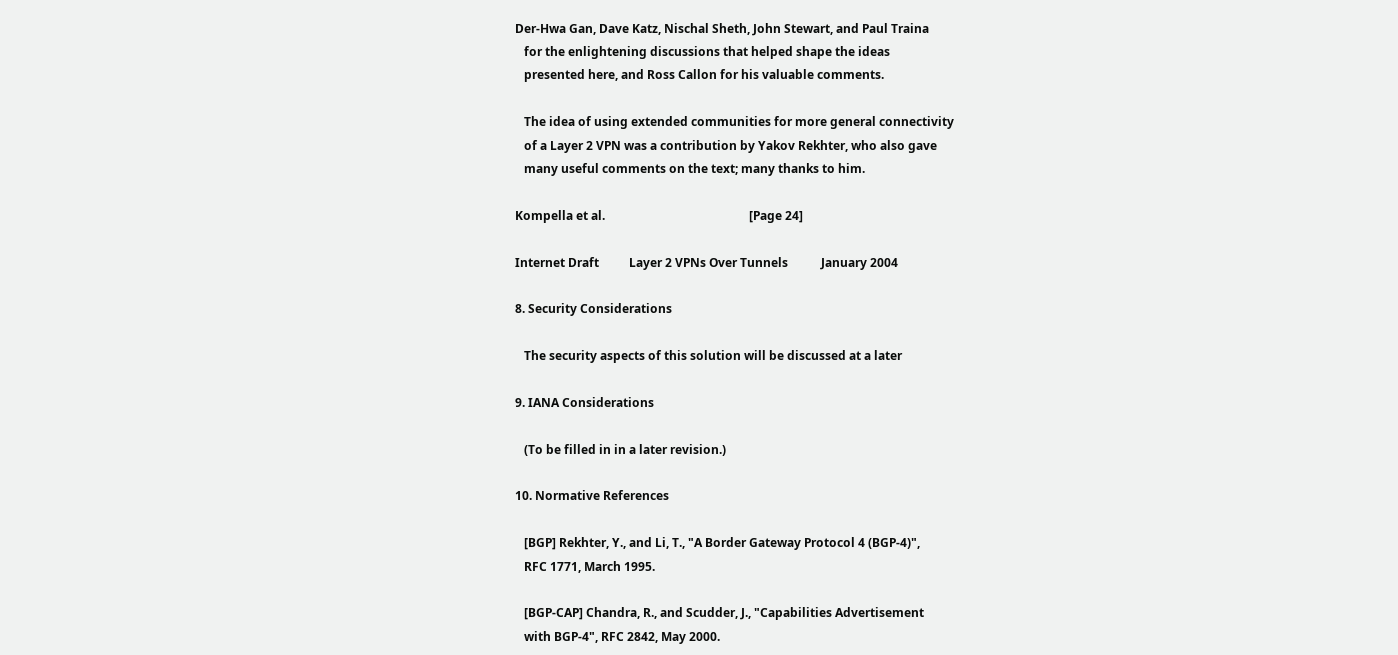Der-Hwa Gan, Dave Katz, Nischal Sheth, John Stewart, and Paul Traina
   for the enlightening discussions that helped shape the ideas
   presented here, and Ross Callon for his valuable comments.

   The idea of using extended communities for more general connectivity
   of a Layer 2 VPN was a contribution by Yakov Rekhter, who also gave
   many useful comments on the text; many thanks to him.

Kompella et al.                                                [Page 24]

Internet Draft          Layer 2 VPNs Over Tunnels           January 2004

8. Security Considerations

   The security aspects of this solution will be discussed at a later

9. IANA Considerations

   (To be filled in in a later revision.)

10. Normative References

   [BGP] Rekhter, Y., and Li, T., "A Border Gateway Protocol 4 (BGP-4)",
   RFC 1771, March 1995.

   [BGP-CAP] Chandra, R., and Scudder, J., "Capabilities Advertisement
   with BGP-4", RFC 2842, May 2000.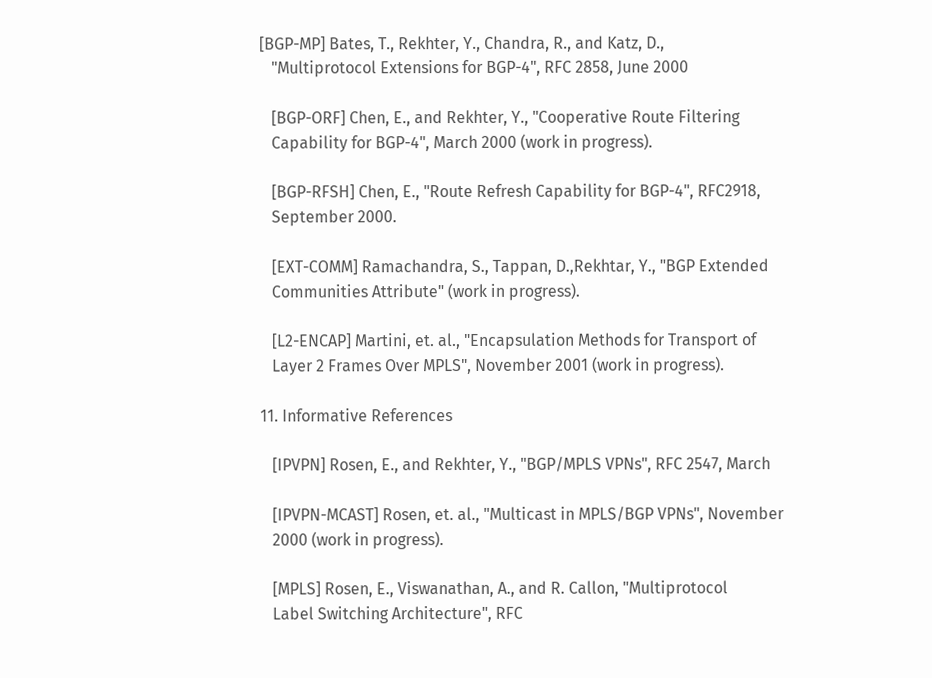[BGP-MP] Bates, T., Rekhter, Y., Chandra, R., and Katz, D.,
   "Multiprotocol Extensions for BGP-4", RFC 2858, June 2000

   [BGP-ORF] Chen, E., and Rekhter, Y., "Cooperative Route Filtering
   Capability for BGP-4", March 2000 (work in progress).

   [BGP-RFSH] Chen, E., "Route Refresh Capability for BGP-4", RFC2918,
   September 2000.

   [EXT-COMM] Ramachandra, S., Tappan, D.,Rekhtar, Y., "BGP Extended
   Communities Attribute" (work in progress).

   [L2-ENCAP] Martini, et. al., "Encapsulation Methods for Transport of
   Layer 2 Frames Over MPLS", November 2001 (work in progress).

11. Informative References

   [IPVPN] Rosen, E., and Rekhter, Y., "BGP/MPLS VPNs", RFC 2547, March

   [IPVPN-MCAST] Rosen, et. al., "Multicast in MPLS/BGP VPNs", November
   2000 (work in progress).

   [MPLS] Rosen, E., Viswanathan, A., and R. Callon, "Multiprotocol
   Label Switching Architecture", RFC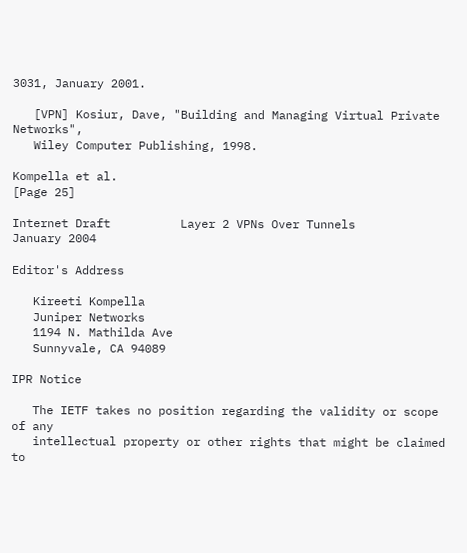3031, January 2001.

   [VPN] Kosiur, Dave, "Building and Managing Virtual Private Networks",
   Wiley Computer Publishing, 1998.

Kompella et al.                                                [Page 25]

Internet Draft          Layer 2 VPNs Over Tunnels           January 2004

Editor's Address

   Kireeti Kompella
   Juniper Networks
   1194 N. Mathilda Ave
   Sunnyvale, CA 94089

IPR Notice

   The IETF takes no position regarding the validity or scope of any
   intellectual property or other rights that might be claimed to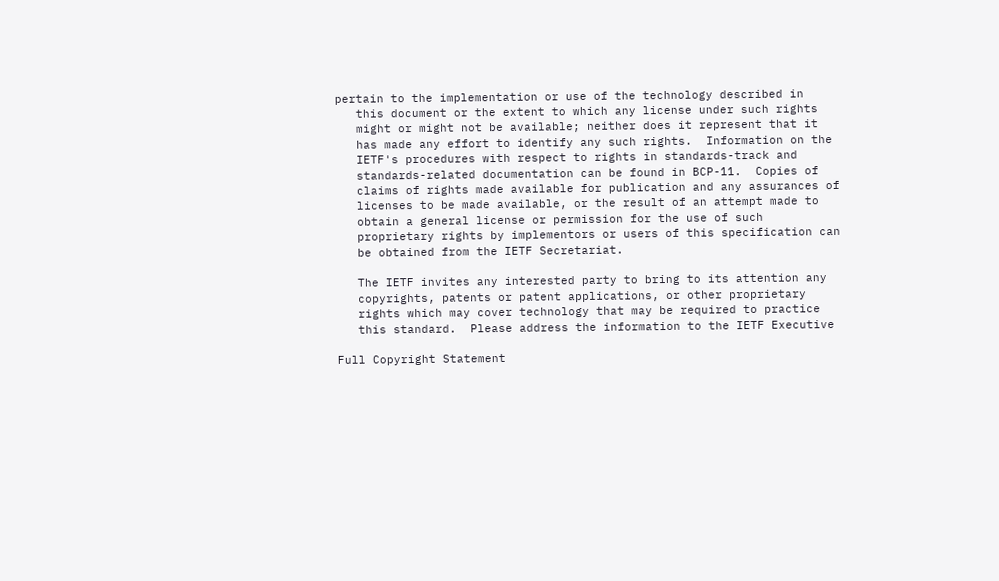pertain to the implementation or use of the technology described in
   this document or the extent to which any license under such rights
   might or might not be available; neither does it represent that it
   has made any effort to identify any such rights.  Information on the
   IETF's procedures with respect to rights in standards-track and
   standards-related documentation can be found in BCP-11.  Copies of
   claims of rights made available for publication and any assurances of
   licenses to be made available, or the result of an attempt made to
   obtain a general license or permission for the use of such
   proprietary rights by implementors or users of this specification can
   be obtained from the IETF Secretariat.

   The IETF invites any interested party to bring to its attention any
   copyrights, patents or patent applications, or other proprietary
   rights which may cover technology that may be required to practice
   this standard.  Please address the information to the IETF Executive

Full Copyright Statement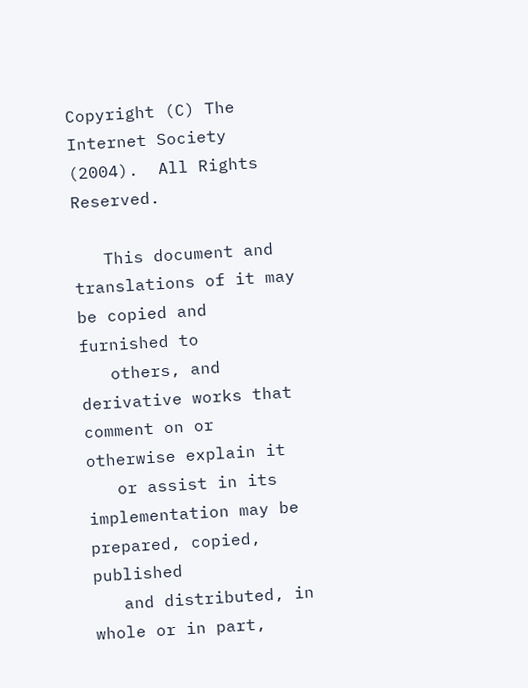Copyright (C) The Internet Society (2004).  All Rights Reserved.

   This document and translations of it may be copied and furnished to
   others, and derivative works that comment on or otherwise explain it
   or assist in its implementation may be prepared, copied, published
   and distributed, in whole or in part,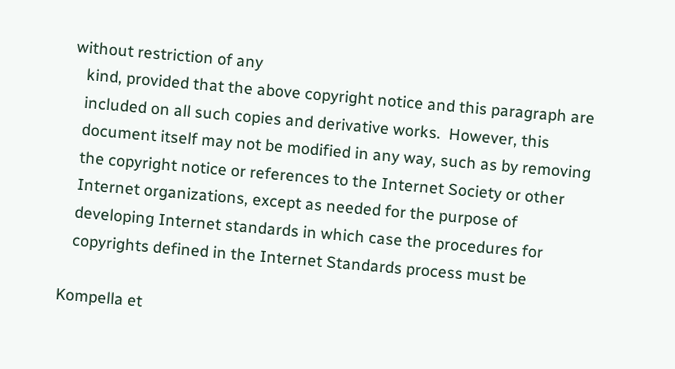without restriction of any
   kind, provided that the above copyright notice and this paragraph are
   included on all such copies and derivative works.  However, this
   document itself may not be modified in any way, such as by removing
   the copyright notice or references to the Internet Society or other
   Internet organizations, except as needed for the purpose of
   developing Internet standards in which case the procedures for
   copyrights defined in the Internet Standards process must be

Kompella et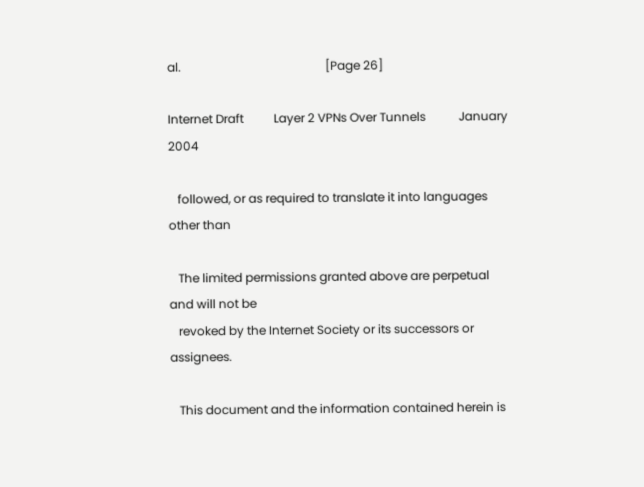al.                                                [Page 26]

Internet Draft          Layer 2 VPNs Over Tunnels           January 2004

   followed, or as required to translate it into languages other than

   The limited permissions granted above are perpetual and will not be
   revoked by the Internet Society or its successors or assignees.

   This document and the information contained herein is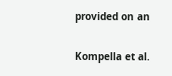provided on an

Kompella et al.